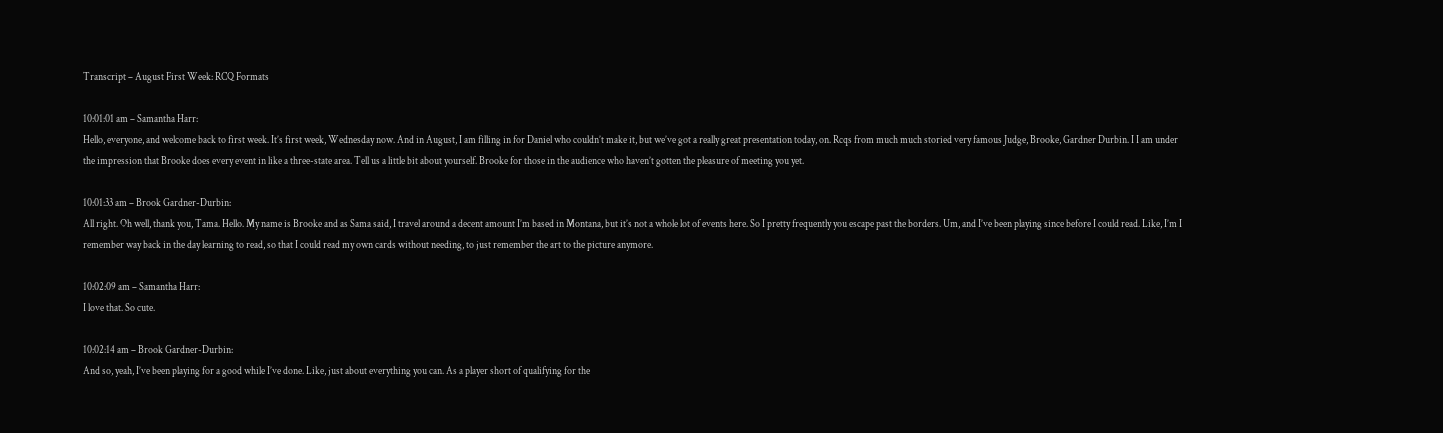Transcript – August First Week: RCQ Formats

10:01:01 am – Samantha Harr:
Hello, everyone, and welcome back to first week. It’s first week, Wednesday now. And in August, I am filling in for Daniel who couldn’t make it, but we’ve got a really great presentation today, on. Rcqs from much much storied very famous Judge, Brooke, Gardner Durbin. I I am under the impression that Brooke does every event in like a three-state area. Tell us a little bit about yourself. Brooke for those in the audience who haven’t gotten the pleasure of meeting you yet.

10:01:33 am – Brook Gardner-Durbin:
All right. Oh well, thank you, Tama. Hello. My name is Brooke and as Sama said, I travel around a decent amount I’m based in Montana, but it’s not a whole lot of events here. So I pretty frequently you escape past the borders. Um, and I’ve been playing since before I could read. Like, I’m I remember way back in the day learning to read, so that I could read my own cards without needing, to just remember the art to the picture anymore.

10:02:09 am – Samantha Harr:
I love that. So cute.

10:02:14 am – Brook Gardner-Durbin:
And so, yeah, I’ve been playing for a good while I’ve done. Like, just about everything you can. As a player short of qualifying for the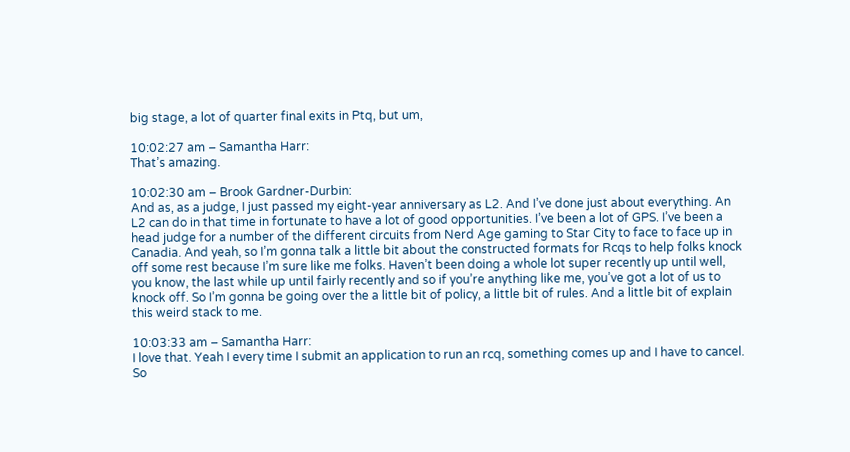big stage, a lot of quarter final exits in Ptq, but um,

10:02:27 am – Samantha Harr:
That’s amazing.

10:02:30 am – Brook Gardner-Durbin:
And as, as a judge, I just passed my eight-year anniversary as L2. And I’ve done just about everything. An L2 can do in that time in fortunate to have a lot of good opportunities. I’ve been a lot of GPS. I’ve been a head judge for a number of the different circuits from Nerd Age gaming to Star City to face to face up in Canadia. And yeah, so I’m gonna talk a little bit about the constructed formats for Rcqs to help folks knock off some rest because I’m sure like me folks. Haven’t been doing a whole lot super recently up until well, you know, the last while up until fairly recently and so if you’re anything like me, you’ve got a lot of us to knock off. So I’m gonna be going over the a little bit of policy, a little bit of rules. And a little bit of explain this weird stack to me.

10:03:33 am – Samantha Harr:
I love that. Yeah I every time I submit an application to run an rcq, something comes up and I have to cancel. So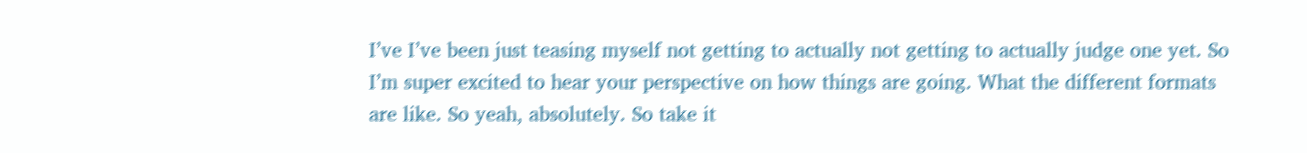I’ve I’ve been just teasing myself not getting to actually not getting to actually judge one yet. So I’m super excited to hear your perspective on how things are going. What the different formats are like. So yeah, absolutely. So take it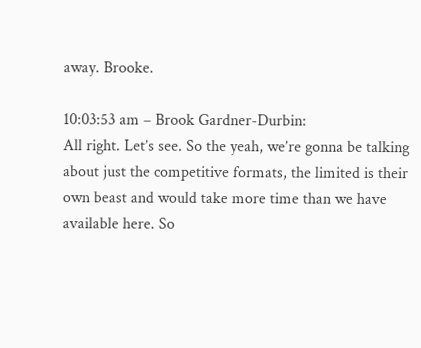away. Brooke.

10:03:53 am – Brook Gardner-Durbin:
All right. Let’s see. So the yeah, we’re gonna be talking about just the competitive formats, the limited is their own beast and would take more time than we have available here. So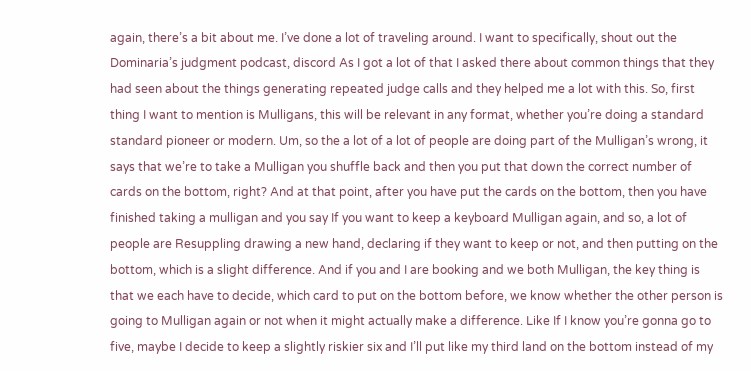again, there’s a bit about me. I’ve done a lot of traveling around. I want to specifically, shout out the Dominaria’s judgment podcast, discord As I got a lot of that I asked there about common things that they had seen about the things generating repeated judge calls and they helped me a lot with this. So, first thing I want to mention is Mulligans, this will be relevant in any format, whether you’re doing a standard standard pioneer or modern. Um, so the a lot of a lot of people are doing part of the Mulligan’s wrong, it says that we’re to take a Mulligan you shuffle back and then you put that down the correct number of cards on the bottom, right? And at that point, after you have put the cards on the bottom, then you have finished taking a mulligan and you say If you want to keep a keyboard Mulligan again, and so, a lot of people are Resuppling drawing a new hand, declaring if they want to keep or not, and then putting on the bottom, which is a slight difference. And if you and I are booking and we both Mulligan, the key thing is that we each have to decide, which card to put on the bottom before, we know whether the other person is going to Mulligan again or not when it might actually make a difference. Like If I know you’re gonna go to five, maybe I decide to keep a slightly riskier six and I’ll put like my third land on the bottom instead of my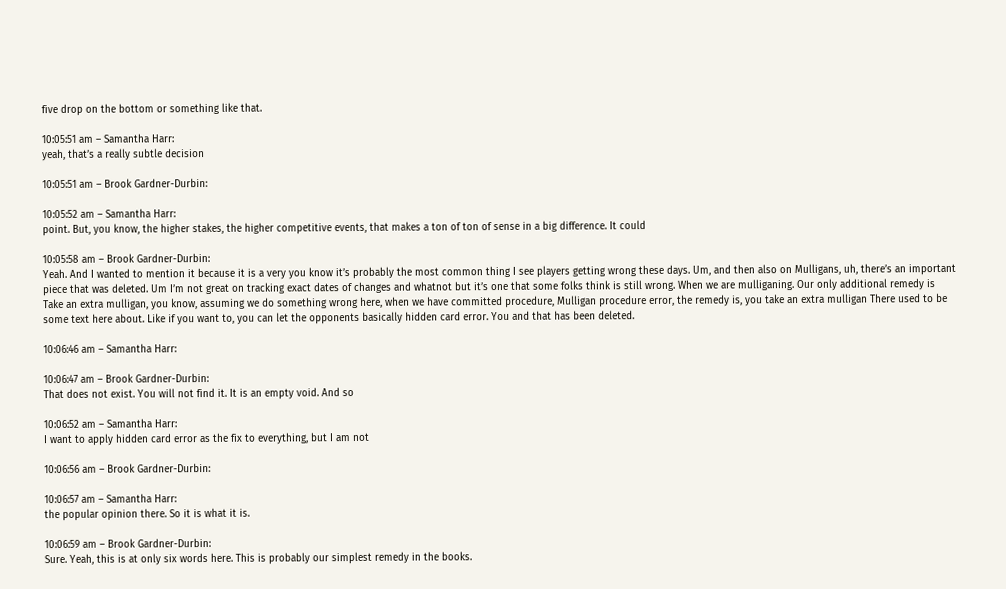five drop on the bottom or something like that.

10:05:51 am – Samantha Harr:
yeah, that’s a really subtle decision

10:05:51 am – Brook Gardner-Durbin:

10:05:52 am – Samantha Harr:
point. But, you know, the higher stakes, the higher competitive events, that makes a ton of ton of sense in a big difference. It could

10:05:58 am – Brook Gardner-Durbin:
Yeah. And I wanted to mention it because it is a very you know it’s probably the most common thing I see players getting wrong these days. Um, and then also on Mulligans, uh, there’s an important piece that was deleted. Um I’m not great on tracking exact dates of changes and whatnot but it’s one that some folks think is still wrong. When we are mulliganing. Our only additional remedy is Take an extra mulligan, you know, assuming we do something wrong here, when we have committed procedure, Mulligan procedure error, the remedy is, you take an extra mulligan There used to be some text here about. Like if you want to, you can let the opponents basically hidden card error. You and that has been deleted.

10:06:46 am – Samantha Harr:

10:06:47 am – Brook Gardner-Durbin:
That does not exist. You will not find it. It is an empty void. And so

10:06:52 am – Samantha Harr:
I want to apply hidden card error as the fix to everything, but I am not

10:06:56 am – Brook Gardner-Durbin:

10:06:57 am – Samantha Harr:
the popular opinion there. So it is what it is.

10:06:59 am – Brook Gardner-Durbin:
Sure. Yeah, this is at only six words here. This is probably our simplest remedy in the books.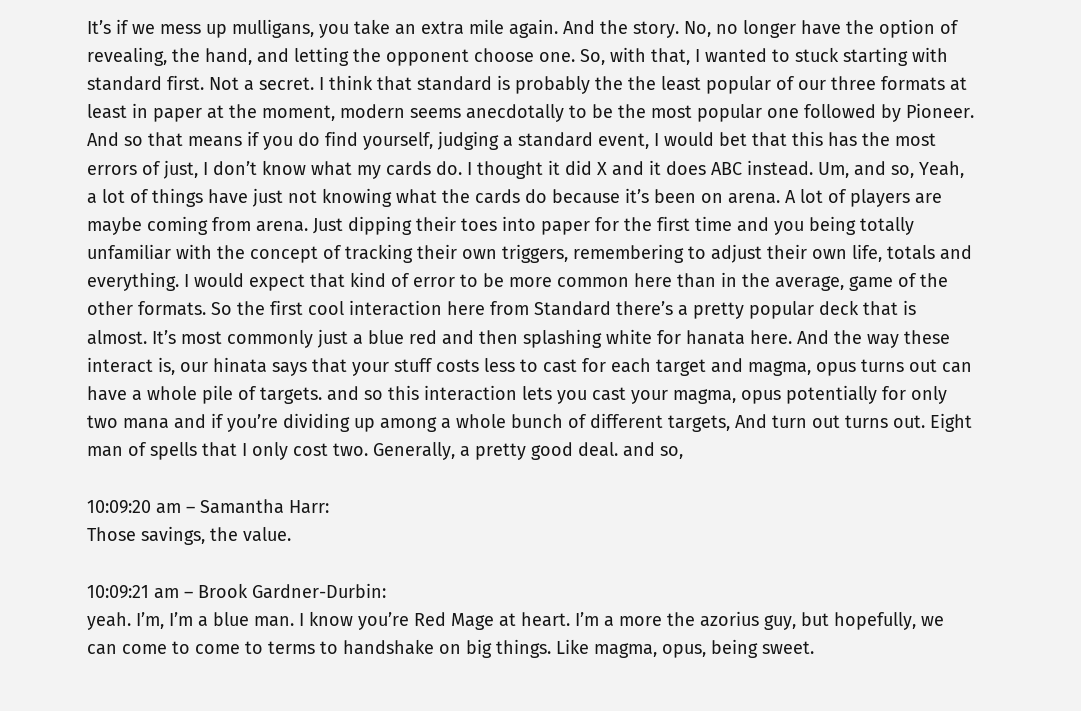It’s if we mess up mulligans, you take an extra mile again. And the story. No, no longer have the option of revealing, the hand, and letting the opponent choose one. So, with that, I wanted to stuck starting with standard first. Not a secret. I think that standard is probably the the least popular of our three formats at least in paper at the moment, modern seems anecdotally to be the most popular one followed by Pioneer. And so that means if you do find yourself, judging a standard event, I would bet that this has the most errors of just, I don’t know what my cards do. I thought it did X and it does ABC instead. Um, and so, Yeah, a lot of things have just not knowing what the cards do because it’s been on arena. A lot of players are maybe coming from arena. Just dipping their toes into paper for the first time and you being totally unfamiliar with the concept of tracking their own triggers, remembering to adjust their own life, totals and everything. I would expect that kind of error to be more common here than in the average, game of the other formats. So the first cool interaction here from Standard there’s a pretty popular deck that is almost. It’s most commonly just a blue red and then splashing white for hanata here. And the way these interact is, our hinata says that your stuff costs less to cast for each target and magma, opus turns out can have a whole pile of targets. and so this interaction lets you cast your magma, opus potentially for only two mana and if you’re dividing up among a whole bunch of different targets, And turn out turns out. Eight man of spells that I only cost two. Generally, a pretty good deal. and so,

10:09:20 am – Samantha Harr:
Those savings, the value.

10:09:21 am – Brook Gardner-Durbin:
yeah. I’m, I’m a blue man. I know you’re Red Mage at heart. I’m a more the azorius guy, but hopefully, we can come to come to terms to handshake on big things. Like magma, opus, being sweet.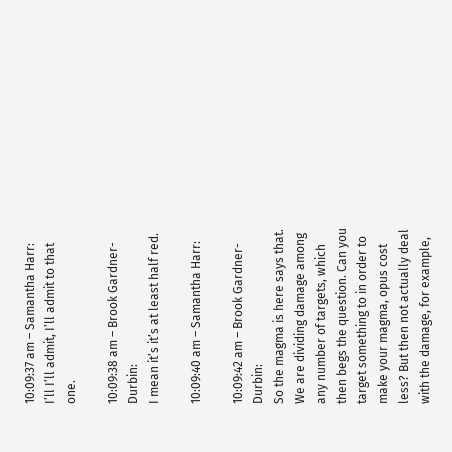10:09:37 am – Samantha Harr:
I’ll I’ll admit, I’ll admit to that one.

10:09:38 am – Brook Gardner-Durbin:
I mean it’s it’s at least half red.

10:09:40 am – Samantha Harr:

10:09:42 am – Brook Gardner-Durbin:
So the magma is here says that. We are dividing damage among any number of targets, which then begs the question. Can you target something to in order to make your magma, opus cost less? But then not actually deal with the damage, for example,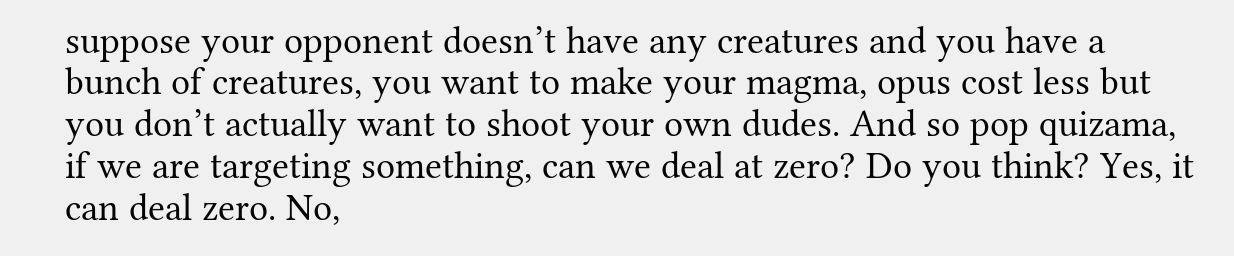suppose your opponent doesn’t have any creatures and you have a bunch of creatures, you want to make your magma, opus cost less but you don’t actually want to shoot your own dudes. And so pop quizama, if we are targeting something, can we deal at zero? Do you think? Yes, it can deal zero. No,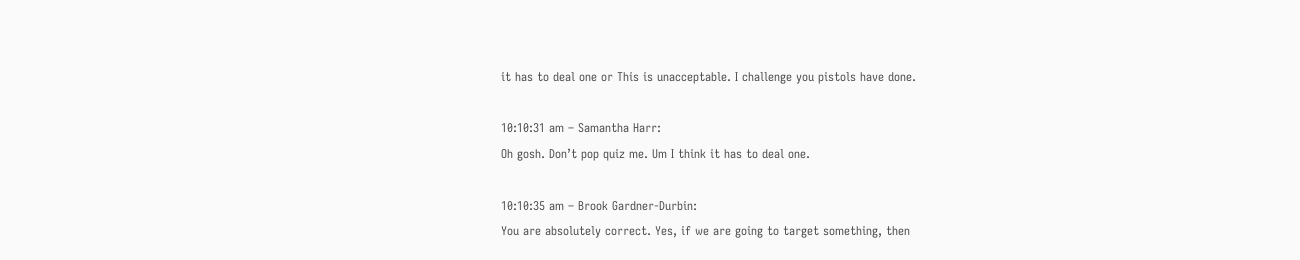it has to deal one or This is unacceptable. I challenge you pistols have done.

10:10:31 am – Samantha Harr:
Oh gosh. Don’t pop quiz me. Um I think it has to deal one.

10:10:35 am – Brook Gardner-Durbin:
You are absolutely correct. Yes, if we are going to target something, then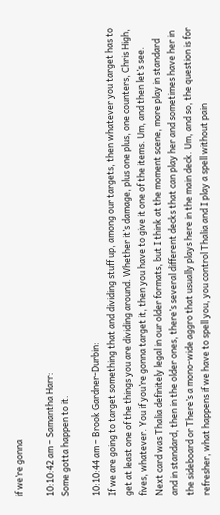if we’re gonna

10:10:42 am – Samantha Harr:
Some gotta happen to it.

10:10:44 am – Brook Gardner-Durbin:
If we are going to target something that and dividing stuff up, among our targets, then whatever you target has to get at least one of the things you are dividing around. Whether it’s damage, plus one plus, one counters, Chris High, fives, whatever. You if you’re gonna target it, then you have to give it one of the items. Um, and then let’s see. Next card was Thalia definitely legal in our older formats, but I think at the moment scene, more play in standard and in standard, then in the older ones, there’s several different decks that can play her and sometimes have her in the sideboard or There’s a mono-wide aggro that usually plays here in the main deck. Um, and so, the question is for refresher, what happens if we have to spell you, you control Thalia and I play a spell without pain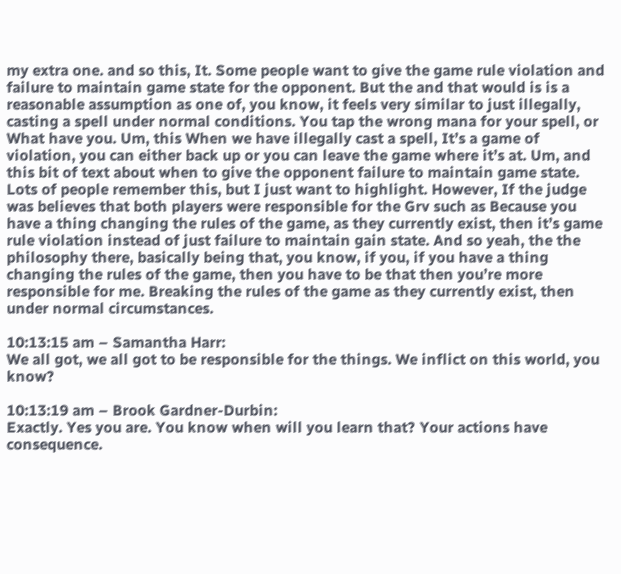my extra one. and so this, It. Some people want to give the game rule violation and failure to maintain game state for the opponent. But the and that would is is a reasonable assumption as one of, you know, it feels very similar to just illegally, casting a spell under normal conditions. You tap the wrong mana for your spell, or What have you. Um, this When we have illegally cast a spell, It’s a game of violation, you can either back up or you can leave the game where it’s at. Um, and this bit of text about when to give the opponent failure to maintain game state. Lots of people remember this, but I just want to highlight. However, If the judge was believes that both players were responsible for the Grv such as Because you have a thing changing the rules of the game, as they currently exist, then it’s game rule violation instead of just failure to maintain gain state. And so yeah, the the philosophy there, basically being that, you know, if you, if you have a thing changing the rules of the game, then you have to be that then you’re more responsible for me. Breaking the rules of the game as they currently exist, then under normal circumstances.

10:13:15 am – Samantha Harr:
We all got, we all got to be responsible for the things. We inflict on this world, you know?

10:13:19 am – Brook Gardner-Durbin:
Exactly. Yes you are. You know when will you learn that? Your actions have consequence.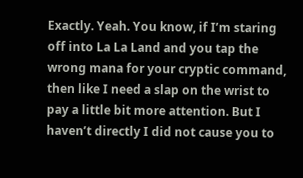Exactly. Yeah. You know, if I’m staring off into La La Land and you tap the wrong mana for your cryptic command, then like I need a slap on the wrist to pay a little bit more attention. But I haven’t directly I did not cause you to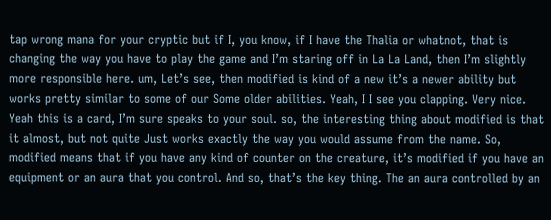tap wrong mana for your cryptic but if I, you know, if I have the Thalia or whatnot, that is changing the way you have to play the game and I’m staring off in La La Land, then I’m slightly more responsible here. um, Let’s see, then modified is kind of a new it’s a newer ability but works pretty similar to some of our Some older abilities. Yeah, I I see you clapping. Very nice. Yeah this is a card, I’m sure speaks to your soul. so, the interesting thing about modified is that it almost, but not quite Just works exactly the way you would assume from the name. So, modified means that if you have any kind of counter on the creature, it’s modified if you have an equipment or an aura that you control. And so, that’s the key thing. The an aura controlled by an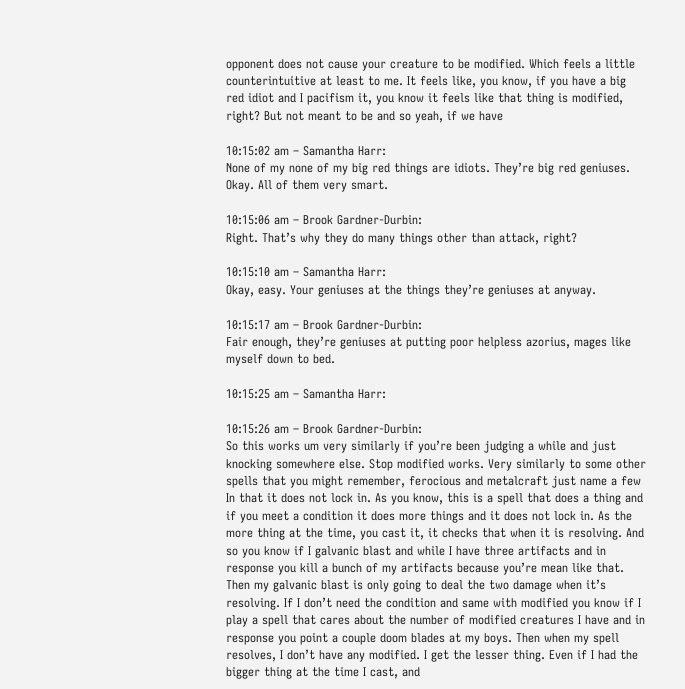opponent does not cause your creature to be modified. Which feels a little counterintuitive at least to me. It feels like, you know, if you have a big red idiot and I pacifism it, you know it feels like that thing is modified, right? But not meant to be and so yeah, if we have

10:15:02 am – Samantha Harr:
None of my none of my big red things are idiots. They’re big red geniuses. Okay. All of them very smart.

10:15:06 am – Brook Gardner-Durbin:
Right. That’s why they do many things other than attack, right?

10:15:10 am – Samantha Harr:
Okay, easy. Your geniuses at the things they’re geniuses at anyway.

10:15:17 am – Brook Gardner-Durbin:
Fair enough, they’re geniuses at putting poor helpless azorius, mages like myself down to bed.

10:15:25 am – Samantha Harr:

10:15:26 am – Brook Gardner-Durbin:
So this works um very similarly if you’re been judging a while and just knocking somewhere else. Stop modified works. Very similarly to some other spells that you might remember, ferocious and metalcraft just name a few In that it does not lock in. As you know, this is a spell that does a thing and if you meet a condition it does more things and it does not lock in. As the more thing at the time, you cast it, it checks that when it is resolving. And so you know if I galvanic blast and while I have three artifacts and in response you kill a bunch of my artifacts because you’re mean like that. Then my galvanic blast is only going to deal the two damage when it’s resolving. If I don’t need the condition and same with modified you know if I play a spell that cares about the number of modified creatures I have and in response you point a couple doom blades at my boys. Then when my spell resolves, I don’t have any modified. I get the lesser thing. Even if I had the bigger thing at the time I cast, and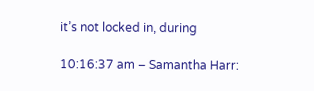it’s not locked in, during

10:16:37 am – Samantha Harr: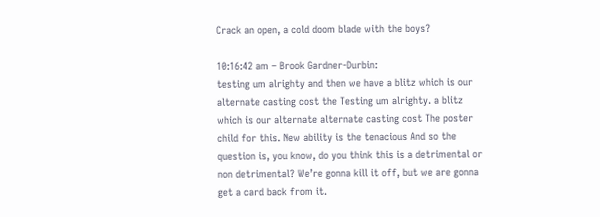Crack an open, a cold doom blade with the boys?

10:16:42 am – Brook Gardner-Durbin:
testing um alrighty and then we have a blitz which is our alternate casting cost the Testing um alrighty. a blitz which is our alternate alternate casting cost The poster child for this. New ability is the tenacious And so the question is, you know, do you think this is a detrimental or non detrimental? We’re gonna kill it off, but we are gonna get a card back from it.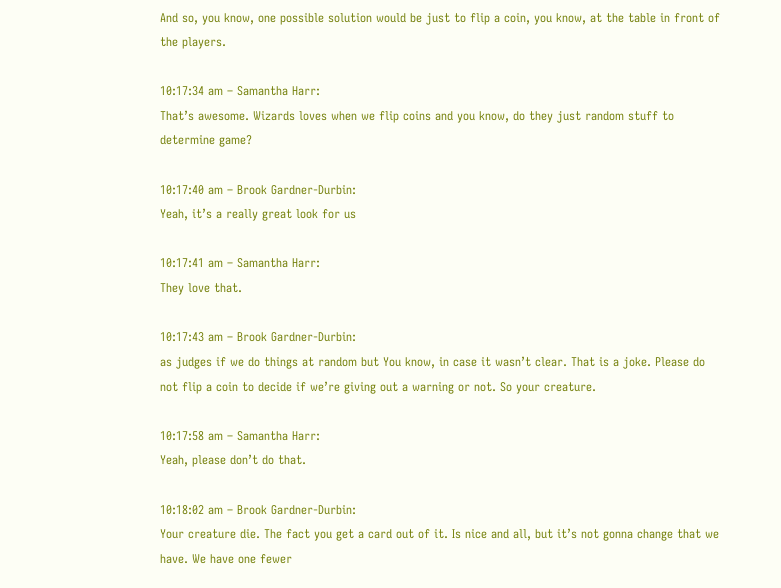And so, you know, one possible solution would be just to flip a coin, you know, at the table in front of the players.

10:17:34 am – Samantha Harr:
That’s awesome. Wizards loves when we flip coins and you know, do they just random stuff to determine game?

10:17:40 am – Brook Gardner-Durbin:
Yeah, it’s a really great look for us

10:17:41 am – Samantha Harr:
They love that.

10:17:43 am – Brook Gardner-Durbin:
as judges if we do things at random but You know, in case it wasn’t clear. That is a joke. Please do not flip a coin to decide if we’re giving out a warning or not. So your creature.

10:17:58 am – Samantha Harr:
Yeah, please don’t do that.

10:18:02 am – Brook Gardner-Durbin:
Your creature die. The fact you get a card out of it. Is nice and all, but it’s not gonna change that we have. We have one fewer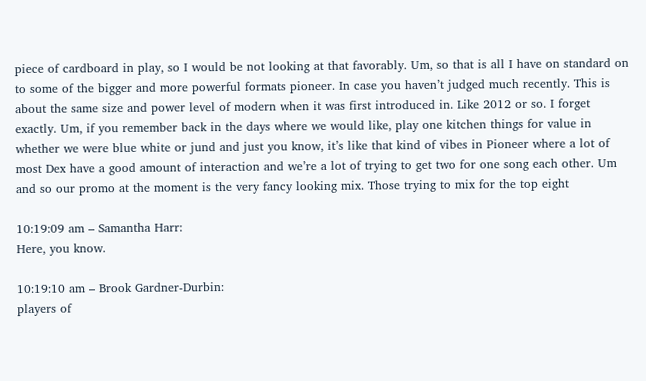piece of cardboard in play, so I would be not looking at that favorably. Um, so that is all I have on standard on to some of the bigger and more powerful formats pioneer. In case you haven’t judged much recently. This is about the same size and power level of modern when it was first introduced in. Like 2012 or so. I forget exactly. Um, if you remember back in the days where we would like, play one kitchen things for value in whether we were blue white or jund and just you know, it’s like that kind of vibes in Pioneer where a lot of most Dex have a good amount of interaction and we’re a lot of trying to get two for one song each other. Um and so our promo at the moment is the very fancy looking mix. Those trying to mix for the top eight

10:19:09 am – Samantha Harr:
Here, you know.

10:19:10 am – Brook Gardner-Durbin:
players of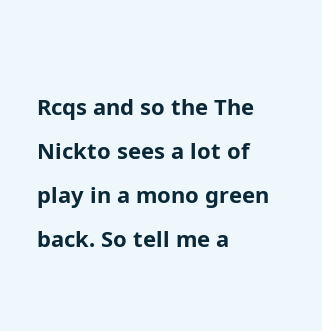Rcqs and so the The Nickto sees a lot of play in a mono green back. So tell me a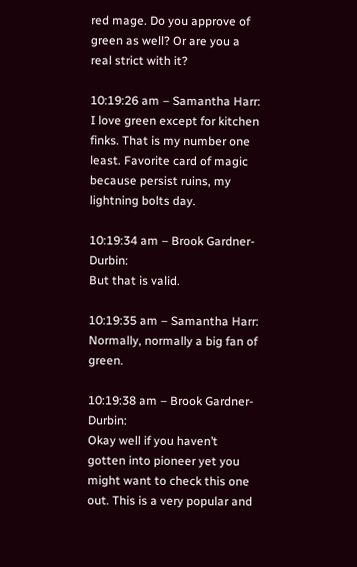red mage. Do you approve of green as well? Or are you a real strict with it?

10:19:26 am – Samantha Harr:
I love green except for kitchen finks. That is my number one least. Favorite card of magic because persist ruins, my lightning bolts day.

10:19:34 am – Brook Gardner-Durbin:
But that is valid.

10:19:35 am – Samantha Harr:
Normally, normally a big fan of green.

10:19:38 am – Brook Gardner-Durbin:
Okay well if you haven’t gotten into pioneer yet you might want to check this one out. This is a very popular and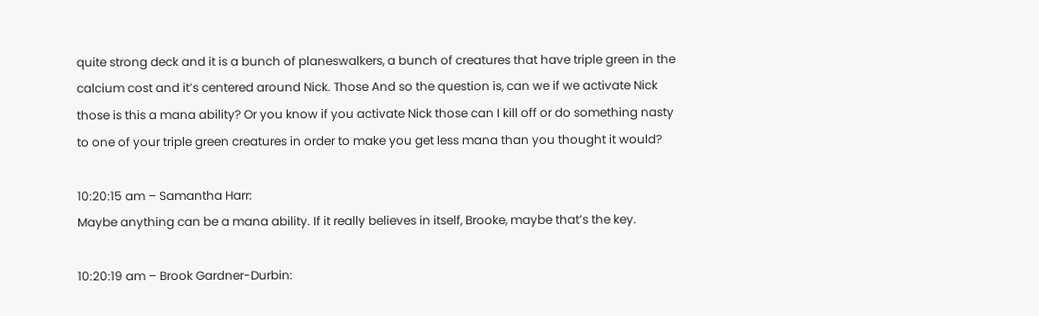quite strong deck and it is a bunch of planeswalkers, a bunch of creatures that have triple green in the calcium cost and it’s centered around Nick. Those And so the question is, can we if we activate Nick those is this a mana ability? Or you know if you activate Nick those can I kill off or do something nasty to one of your triple green creatures in order to make you get less mana than you thought it would?

10:20:15 am – Samantha Harr:
Maybe anything can be a mana ability. If it really believes in itself, Brooke, maybe that’s the key.

10:20:19 am – Brook Gardner-Durbin: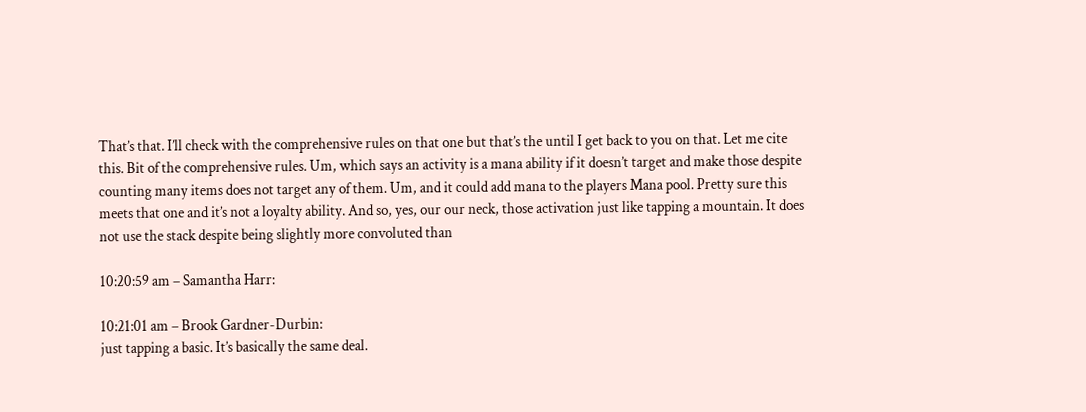That’s that. I’ll check with the comprehensive rules on that one but that’s the until I get back to you on that. Let me cite this. Bit of the comprehensive rules. Um, which says an activity is a mana ability if it doesn’t target and make those despite counting many items does not target any of them. Um, and it could add mana to the players Mana pool. Pretty sure this meets that one and it’s not a loyalty ability. And so, yes, our our neck, those activation just like tapping a mountain. It does not use the stack despite being slightly more convoluted than

10:20:59 am – Samantha Harr:

10:21:01 am – Brook Gardner-Durbin:
just tapping a basic. It’s basically the same deal.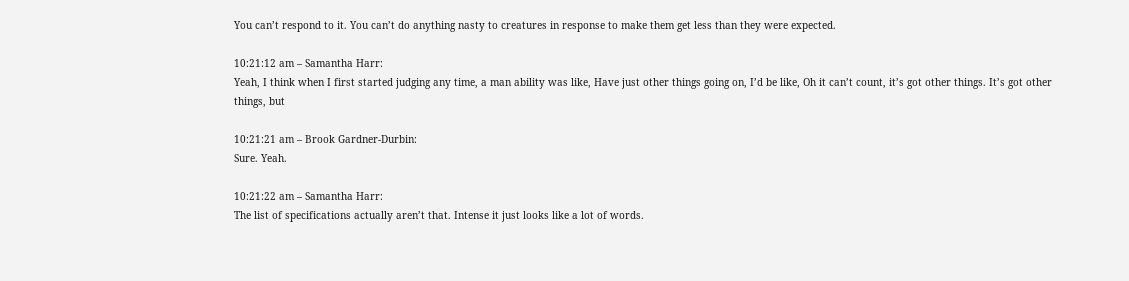You can’t respond to it. You can’t do anything nasty to creatures in response to make them get less than they were expected.

10:21:12 am – Samantha Harr:
Yeah, I think when I first started judging any time, a man ability was like, Have just other things going on, I’d be like, Oh it can’t count, it’s got other things. It’s got other things, but

10:21:21 am – Brook Gardner-Durbin:
Sure. Yeah.

10:21:22 am – Samantha Harr:
The list of specifications actually aren’t that. Intense it just looks like a lot of words.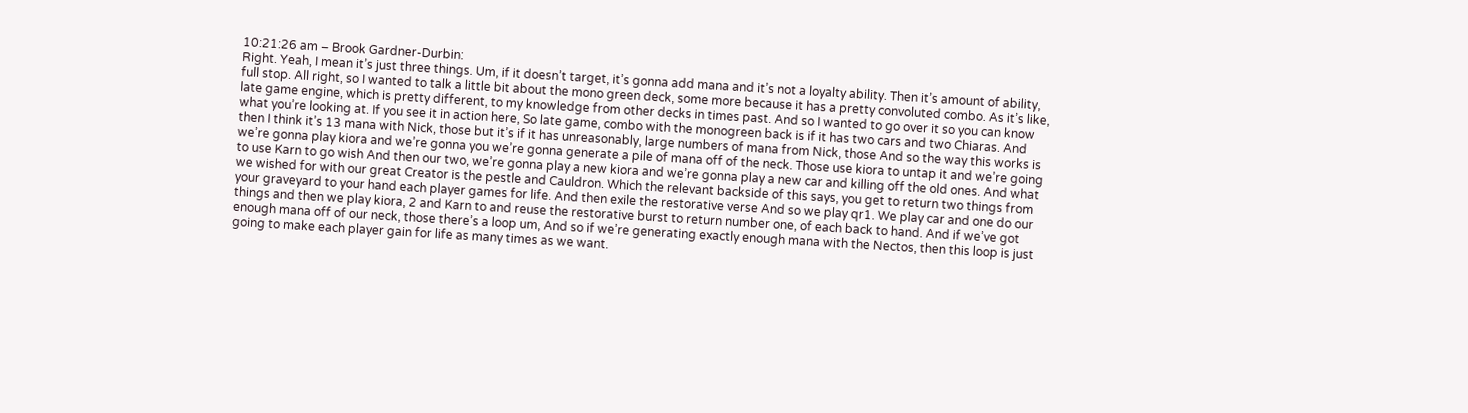10:21:26 am – Brook Gardner-Durbin:
Right. Yeah, I mean it’s just three things. Um, if it doesn’t target, it’s gonna add mana and it’s not a loyalty ability. Then it’s amount of ability, full stop. All right, so I wanted to talk a little bit about the mono green deck, some more because it has a pretty convoluted combo. As it’s like, late game engine, which is pretty different, to my knowledge from other decks in times past. And so I wanted to go over it so you can know what you’re looking at. If you see it in action here, So late game, combo with the monogreen back is if it has two cars and two Chiaras. And then I think it’s 13 mana with Nick, those but it’s if it has unreasonably, large numbers of mana from Nick, those And so the way this works is we’re gonna play kiora and we’re gonna you we’re gonna generate a pile of mana off of the neck. Those use kiora to untap it and we’re going to use Karn to go wish And then our two, we’re gonna play a new kiora and we’re gonna play a new car and killing off the old ones. And what we wished for with our great Creator is the pestle and Cauldron. Which the relevant backside of this says, you get to return two things from your graveyard to your hand each player games for life. And then exile the restorative verse And so we play qr1. We play car and one do our things and then we play kiora, 2 and Karn to and reuse the restorative burst to return number one, of each back to hand. And if we’ve got enough mana off of our neck, those there’s a loop um, And so if we’re generating exactly enough mana with the Nectos, then this loop is just going to make each player gain for life as many times as we want.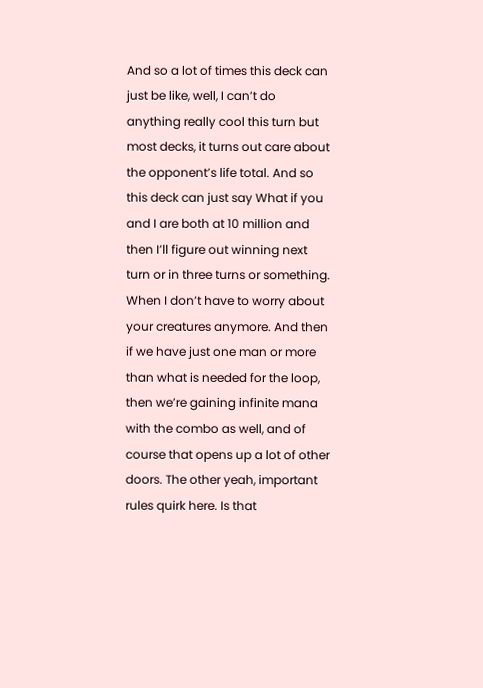And so a lot of times this deck can just be like, well, I can’t do anything really cool this turn but most decks, it turns out care about the opponent’s life total. And so this deck can just say What if you and I are both at 10 million and then I’ll figure out winning next turn or in three turns or something. When I don’t have to worry about your creatures anymore. And then if we have just one man or more than what is needed for the loop, then we’re gaining infinite mana with the combo as well, and of course that opens up a lot of other doors. The other yeah, important rules quirk here. Is that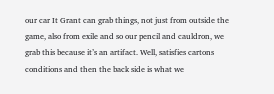our car It Grant can grab things, not just from outside the game, also from exile and so our pencil and cauldron, we grab this because it’s an artifact. Well, satisfies cartons conditions and then the back side is what we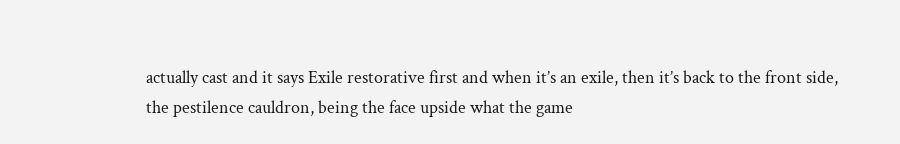actually cast and it says Exile restorative first and when it’s an exile, then it’s back to the front side, the pestilence cauldron, being the face upside what the game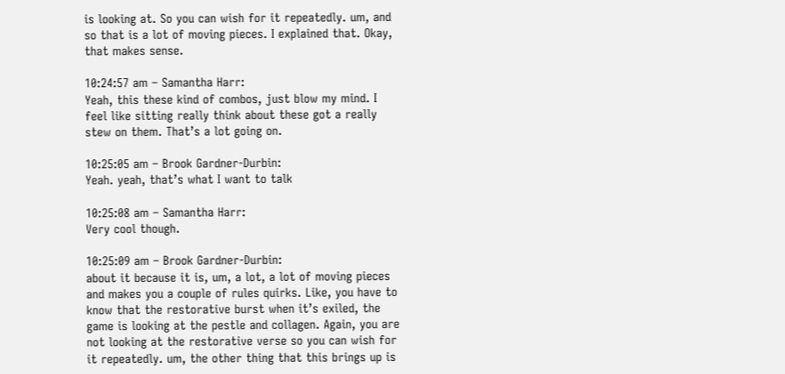is looking at. So you can wish for it repeatedly. um, and so that is a lot of moving pieces. I explained that. Okay, that makes sense.

10:24:57 am – Samantha Harr:
Yeah, this these kind of combos, just blow my mind. I feel like sitting really think about these got a really stew on them. That’s a lot going on.

10:25:05 am – Brook Gardner-Durbin:
Yeah. yeah, that’s what I want to talk

10:25:08 am – Samantha Harr:
Very cool though.

10:25:09 am – Brook Gardner-Durbin:
about it because it is, um, a lot, a lot of moving pieces and makes you a couple of rules quirks. Like, you have to know that the restorative burst when it’s exiled, the game is looking at the pestle and collagen. Again, you are not looking at the restorative verse so you can wish for it repeatedly. um, the other thing that this brings up is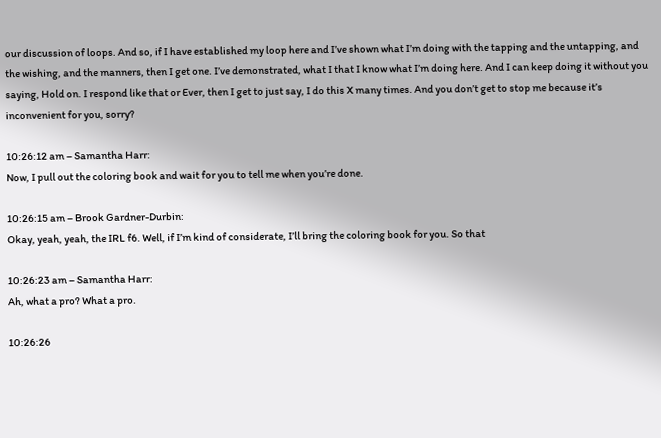our discussion of loops. And so, if I have established my loop here and I’ve shown what I’m doing with the tapping and the untapping, and the wishing, and the manners, then I get one. I’ve demonstrated, what I that I know what I’m doing here. And I can keep doing it without you saying, Hold on. I respond like that or Ever, then I get to just say, I do this X many times. And you don’t get to stop me because it’s inconvenient for you, sorry?

10:26:12 am – Samantha Harr:
Now, I pull out the coloring book and wait for you to tell me when you’re done.

10:26:15 am – Brook Gardner-Durbin:
Okay, yeah, yeah, the IRL f6. Well, if I’m kind of considerate, I’ll bring the coloring book for you. So that

10:26:23 am – Samantha Harr:
Ah, what a pro? What a pro.

10:26:26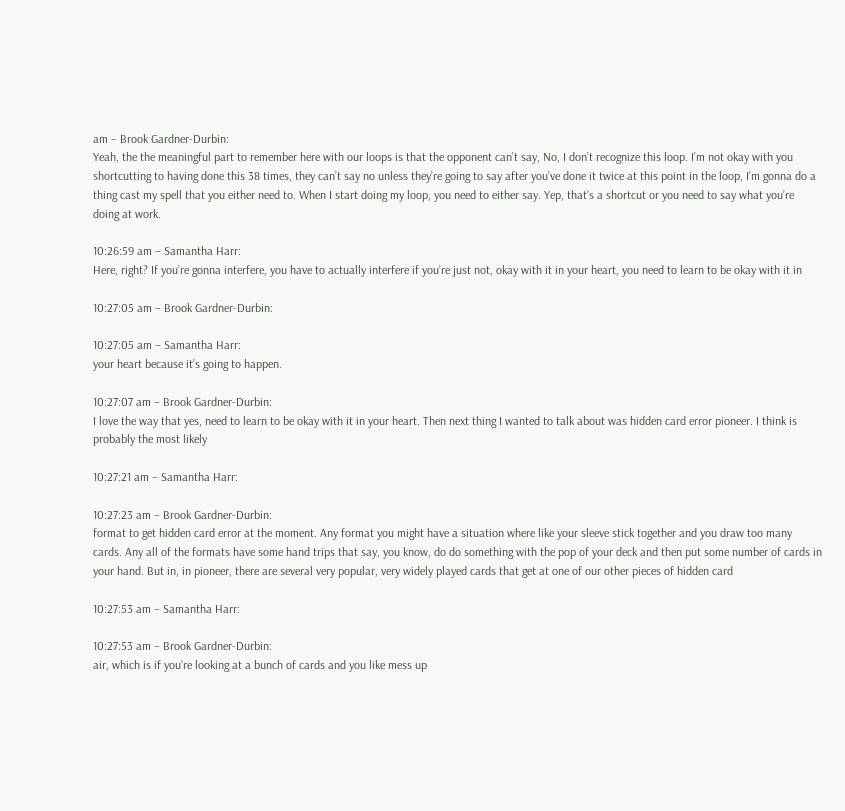am – Brook Gardner-Durbin:
Yeah, the the meaningful part to remember here with our loops is that the opponent can’t say, No, I don’t recognize this loop. I’m not okay with you shortcutting to having done this 38 times, they can’t say no unless they’re going to say after you’ve done it twice at this point in the loop, I’m gonna do a thing cast my spell that you either need to. When I start doing my loop, you need to either say. Yep, that’s a shortcut or you need to say what you’re doing at work.

10:26:59 am – Samantha Harr:
Here, right? If you’re gonna interfere, you have to actually interfere if you’re just not, okay with it in your heart, you need to learn to be okay with it in

10:27:05 am – Brook Gardner-Durbin:

10:27:05 am – Samantha Harr:
your heart because it’s going to happen.

10:27:07 am – Brook Gardner-Durbin:
I love the way that yes, need to learn to be okay with it in your heart. Then next thing I wanted to talk about was hidden card error pioneer. I think is probably the most likely

10:27:21 am – Samantha Harr:

10:27:23 am – Brook Gardner-Durbin:
format to get hidden card error at the moment. Any format you might have a situation where like your sleeve stick together and you draw too many cards. Any all of the formats have some hand trips that say, you know, do do something with the pop of your deck and then put some number of cards in your hand. But in, in pioneer, there are several very popular, very widely played cards that get at one of our other pieces of hidden card

10:27:53 am – Samantha Harr:

10:27:53 am – Brook Gardner-Durbin:
air, which is if you’re looking at a bunch of cards and you like mess up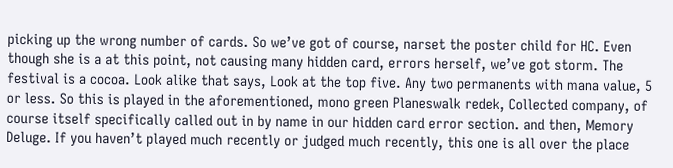picking up the wrong number of cards. So we’ve got of course, narset the poster child for HC. Even though she is a at this point, not causing many hidden card, errors herself, we’ve got storm. The festival is a cocoa. Look alike that says, Look at the top five. Any two permanents with mana value, 5 or less. So this is played in the aforementioned, mono green Planeswalk redek, Collected company, of course itself specifically called out in by name in our hidden card error section. and then, Memory Deluge. If you haven’t played much recently or judged much recently, this one is all over the place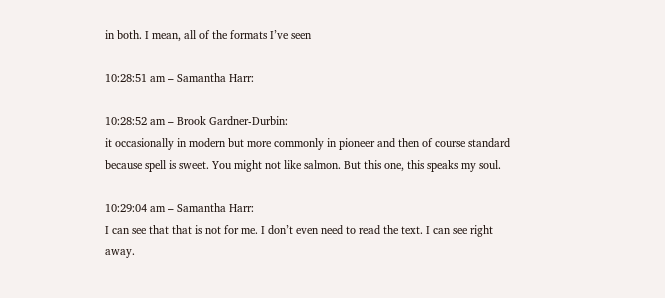in both. I mean, all of the formats I’ve seen

10:28:51 am – Samantha Harr:

10:28:52 am – Brook Gardner-Durbin:
it occasionally in modern but more commonly in pioneer and then of course standard because spell is sweet. You might not like salmon. But this one, this speaks my soul.

10:29:04 am – Samantha Harr:
I can see that that is not for me. I don’t even need to read the text. I can see right away.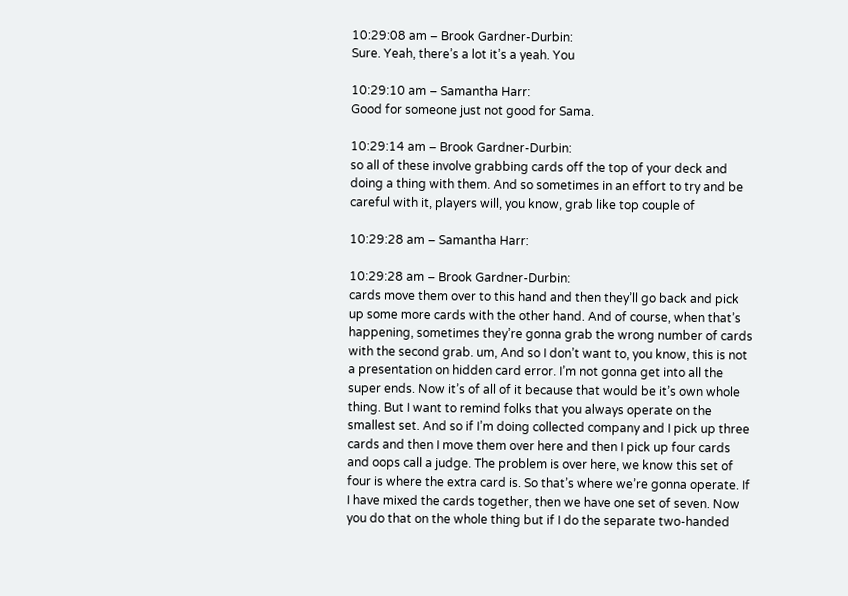10:29:08 am – Brook Gardner-Durbin:
Sure. Yeah, there’s a lot it’s a yeah. You

10:29:10 am – Samantha Harr:
Good for someone just not good for Sama.

10:29:14 am – Brook Gardner-Durbin:
so all of these involve grabbing cards off the top of your deck and doing a thing with them. And so sometimes in an effort to try and be careful with it, players will, you know, grab like top couple of

10:29:28 am – Samantha Harr:

10:29:28 am – Brook Gardner-Durbin:
cards move them over to this hand and then they’ll go back and pick up some more cards with the other hand. And of course, when that’s happening, sometimes they’re gonna grab the wrong number of cards with the second grab. um, And so I don’t want to, you know, this is not a presentation on hidden card error. I’m not gonna get into all the super ends. Now it’s of all of it because that would be it’s own whole thing. But I want to remind folks that you always operate on the smallest set. And so if I’m doing collected company and I pick up three cards and then I move them over here and then I pick up four cards and oops call a judge. The problem is over here, we know this set of four is where the extra card is. So that’s where we’re gonna operate. If I have mixed the cards together, then we have one set of seven. Now you do that on the whole thing but if I do the separate two-handed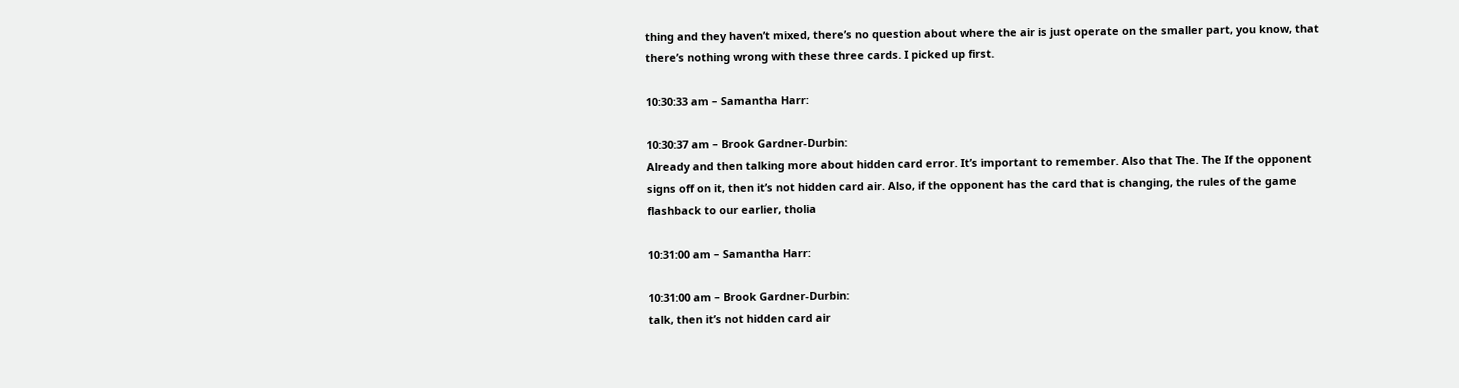thing and they haven’t mixed, there’s no question about where the air is just operate on the smaller part, you know, that there’s nothing wrong with these three cards. I picked up first.

10:30:33 am – Samantha Harr:

10:30:37 am – Brook Gardner-Durbin:
Already and then talking more about hidden card error. It’s important to remember. Also that The. The If the opponent signs off on it, then it’s not hidden card air. Also, if the opponent has the card that is changing, the rules of the game flashback to our earlier, tholia

10:31:00 am – Samantha Harr:

10:31:00 am – Brook Gardner-Durbin:
talk, then it’s not hidden card air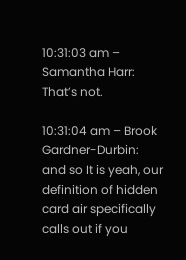10:31:03 am – Samantha Harr:
That’s not.

10:31:04 am – Brook Gardner-Durbin:
and so It is yeah, our definition of hidden card air specifically calls out if you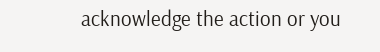acknowledge the action or you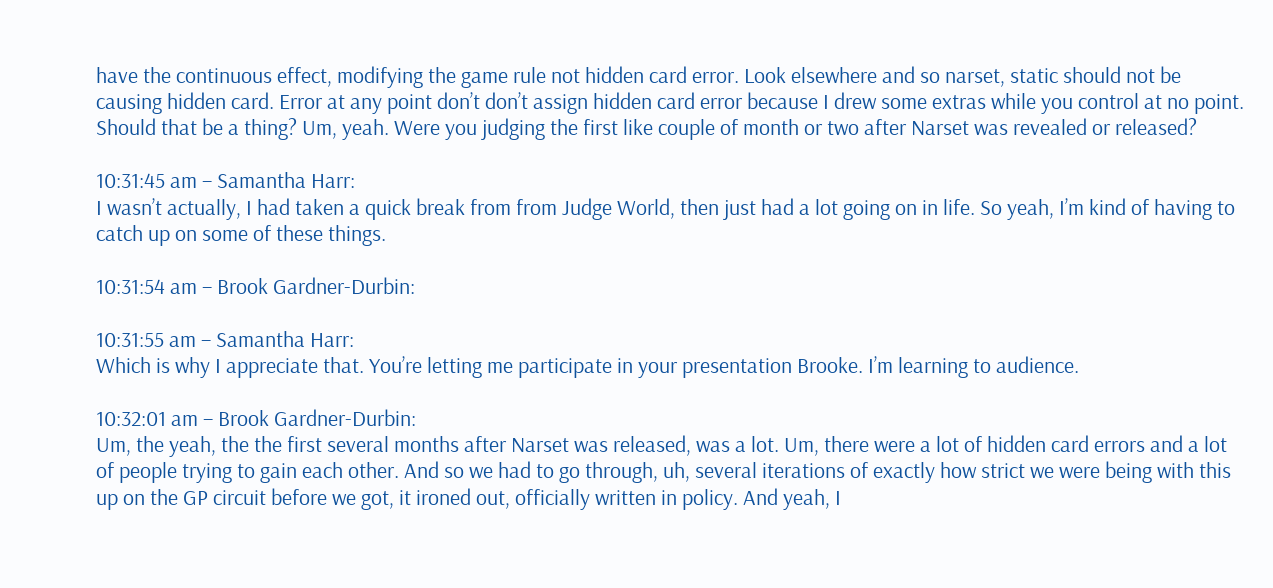have the continuous effect, modifying the game rule not hidden card error. Look elsewhere and so narset, static should not be causing hidden card. Error at any point don’t don’t assign hidden card error because I drew some extras while you control at no point. Should that be a thing? Um, yeah. Were you judging the first like couple of month or two after Narset was revealed or released?

10:31:45 am – Samantha Harr:
I wasn’t actually, I had taken a quick break from from Judge World, then just had a lot going on in life. So yeah, I’m kind of having to catch up on some of these things.

10:31:54 am – Brook Gardner-Durbin:

10:31:55 am – Samantha Harr:
Which is why I appreciate that. You’re letting me participate in your presentation Brooke. I’m learning to audience.

10:32:01 am – Brook Gardner-Durbin:
Um, the yeah, the the first several months after Narset was released, was a lot. Um, there were a lot of hidden card errors and a lot of people trying to gain each other. And so we had to go through, uh, several iterations of exactly how strict we were being with this up on the GP circuit before we got, it ironed out, officially written in policy. And yeah, I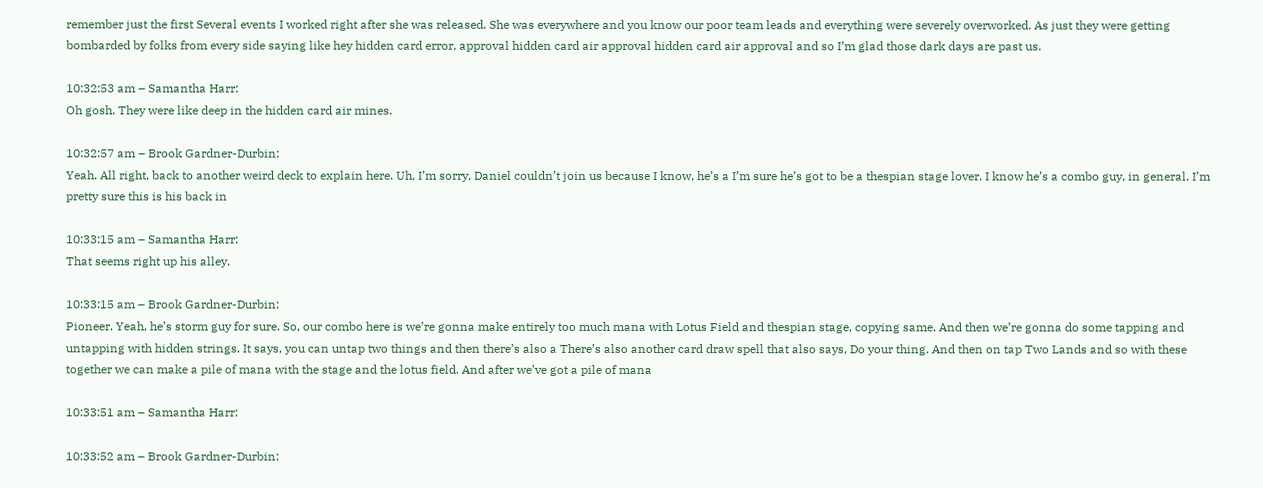remember just the first Several events I worked right after she was released. She was everywhere and you know our poor team leads and everything were severely overworked. As just they were getting bombarded by folks from every side saying like hey hidden card error, approval hidden card air approval hidden card air approval and so I’m glad those dark days are past us.

10:32:53 am – Samantha Harr:
Oh gosh. They were like deep in the hidden card air mines.

10:32:57 am – Brook Gardner-Durbin:
Yeah. All right, back to another weird deck to explain here. Uh, I’m sorry, Daniel couldn’t join us because I know, he’s a I’m sure he’s got to be a thespian stage lover. I know he’s a combo guy, in general. I’m pretty sure this is his back in

10:33:15 am – Samantha Harr:
That seems right up his alley.

10:33:15 am – Brook Gardner-Durbin:
Pioneer. Yeah, he’s storm guy for sure. So, our combo here is we’re gonna make entirely too much mana with Lotus Field and thespian stage, copying same. And then we’re gonna do some tapping and untapping with hidden strings. It says, you can untap two things and then there’s also a There’s also another card draw spell that also says, Do your thing. And then on tap Two Lands and so with these together we can make a pile of mana with the stage and the lotus field. And after we’ve got a pile of mana

10:33:51 am – Samantha Harr:

10:33:52 am – Brook Gardner-Durbin: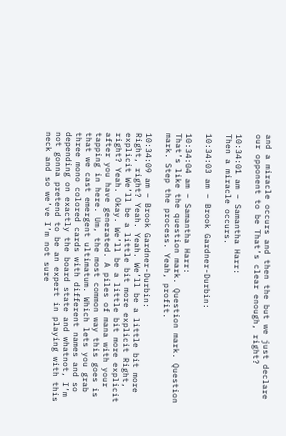and a miracle occurs and then the but we just declare our opponent to be That’s clear enough, right?

10:34:01 am – Samantha Harr:
Then a miracle occurs.

10:34:03 am – Brook Gardner-Durbin:

10:34:04 am – Samantha Harr:
That’s like the question mark. Question mark. Question mark. Step the process. Yeah, profit.

10:34:09 am – Brook Gardner-Durbin:
Right, right? Yeah. Yeah. We’ll be a little bit more explicit We’ll be a little bit more explicit Right, right? Yeah. Okay. We’ll be a little bit more explicit after you have generated. A piles of mana with your tapping in here. Um, the most common way this goes is that we cast emergent ultimatum. Which lets you grab three mono colored cards with different names and so depending on exactly the board state and whatnot, I’m not gonna pretend to be an expert in playing with this neck and so we’ve I’m not sure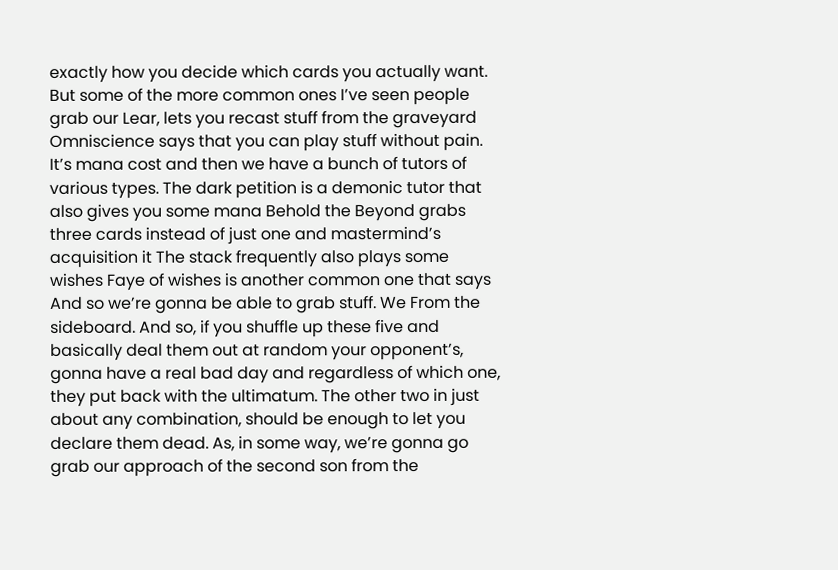exactly how you decide which cards you actually want. But some of the more common ones I’ve seen people grab our Lear, lets you recast stuff from the graveyard Omniscience says that you can play stuff without pain. It’s mana cost and then we have a bunch of tutors of various types. The dark petition is a demonic tutor that also gives you some mana Behold the Beyond grabs three cards instead of just one and mastermind’s acquisition it The stack frequently also plays some wishes Faye of wishes is another common one that says And so we’re gonna be able to grab stuff. We From the sideboard. And so, if you shuffle up these five and basically deal them out at random your opponent’s, gonna have a real bad day and regardless of which one, they put back with the ultimatum. The other two in just about any combination, should be enough to let you declare them dead. As, in some way, we’re gonna go grab our approach of the second son from the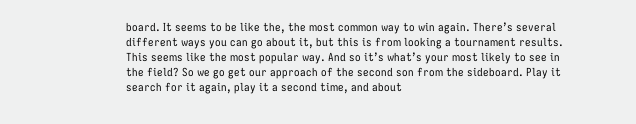board. It seems to be like the, the most common way to win again. There’s several different ways you can go about it, but this is from looking a tournament results. This seems like the most popular way. And so it’s what’s your most likely to see in the field? So we go get our approach of the second son from the sideboard. Play it search for it again, play it a second time, and about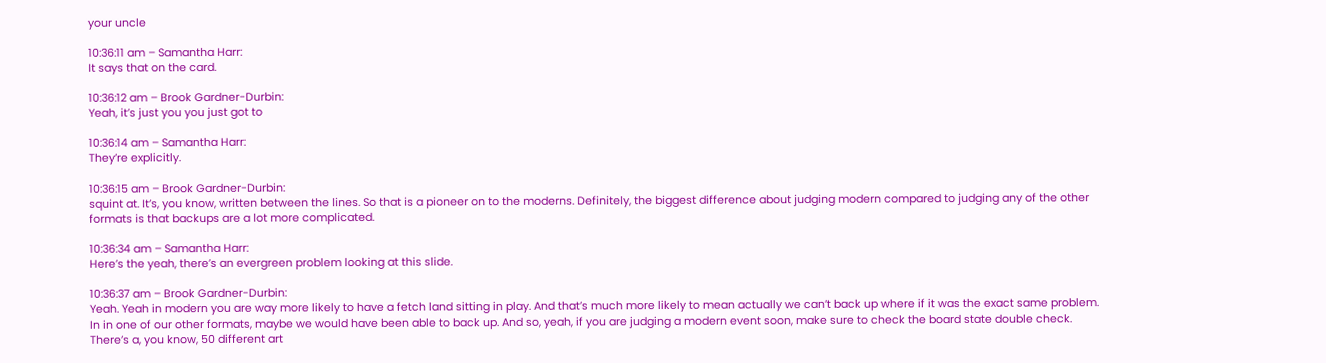your uncle

10:36:11 am – Samantha Harr:
It says that on the card.

10:36:12 am – Brook Gardner-Durbin:
Yeah, it’s just you you just got to

10:36:14 am – Samantha Harr:
They’re explicitly.

10:36:15 am – Brook Gardner-Durbin:
squint at. It’s, you know, written between the lines. So that is a pioneer on to the moderns. Definitely, the biggest difference about judging modern compared to judging any of the other formats is that backups are a lot more complicated.

10:36:34 am – Samantha Harr:
Here’s the yeah, there’s an evergreen problem looking at this slide.

10:36:37 am – Brook Gardner-Durbin:
Yeah. Yeah in modern you are way more likely to have a fetch land sitting in play. And that’s much more likely to mean actually we can’t back up where if it was the exact same problem. In in one of our other formats, maybe we would have been able to back up. And so, yeah, if you are judging a modern event soon, make sure to check the board state double check. There’s a, you know, 50 different art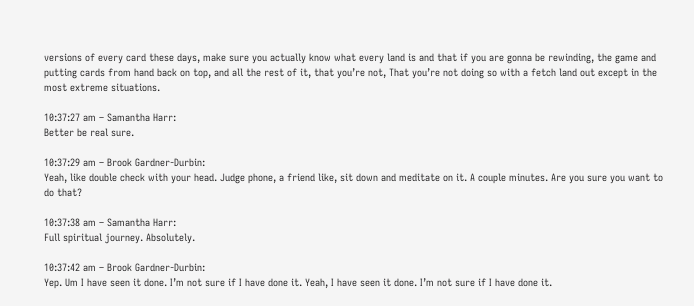versions of every card these days, make sure you actually know what every land is and that if you are gonna be rewinding, the game and putting cards from hand back on top, and all the rest of it, that you’re not, That you’re not doing so with a fetch land out except in the most extreme situations.

10:37:27 am – Samantha Harr:
Better be real sure.

10:37:29 am – Brook Gardner-Durbin:
Yeah, like double check with your head. Judge phone, a friend like, sit down and meditate on it. A couple minutes. Are you sure you want to do that?

10:37:38 am – Samantha Harr:
Full spiritual journey. Absolutely.

10:37:42 am – Brook Gardner-Durbin:
Yep. Um I have seen it done. I’m not sure if I have done it. Yeah, I have seen it done. I’m not sure if I have done it.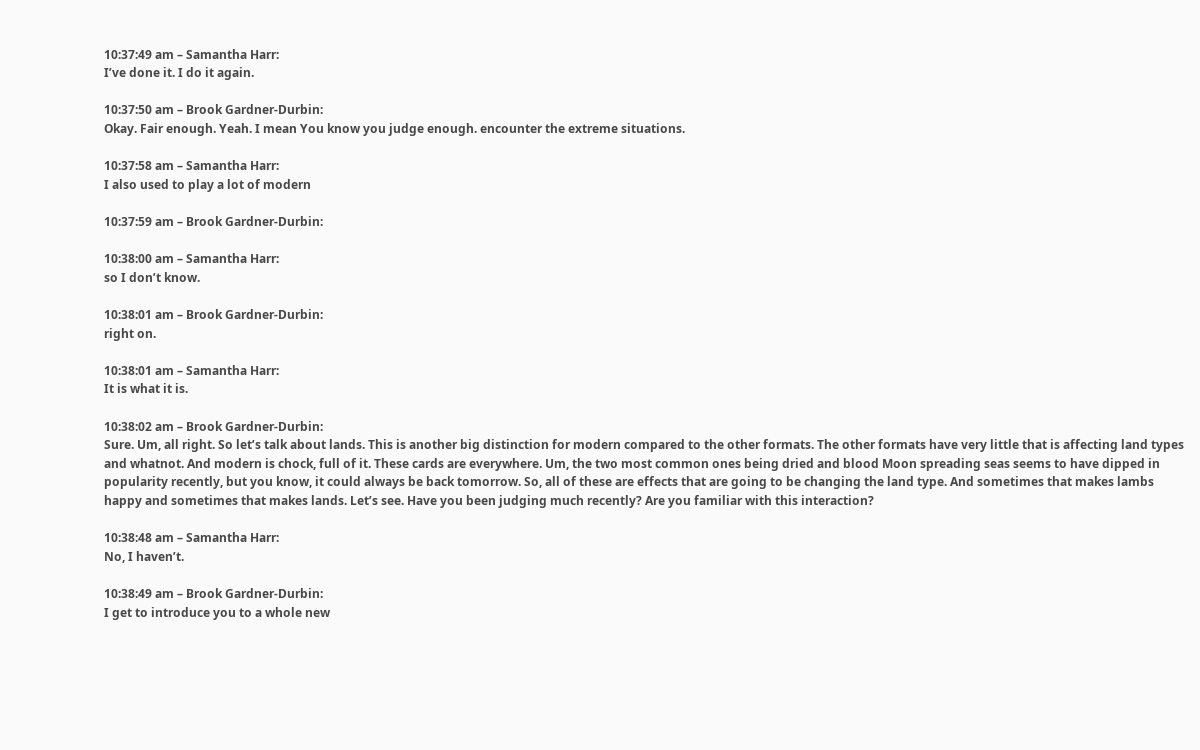10:37:49 am – Samantha Harr:
I’ve done it. I do it again.

10:37:50 am – Brook Gardner-Durbin:
Okay. Fair enough. Yeah. I mean You know you judge enough. encounter the extreme situations.

10:37:58 am – Samantha Harr:
I also used to play a lot of modern

10:37:59 am – Brook Gardner-Durbin:

10:38:00 am – Samantha Harr:
so I don’t know.

10:38:01 am – Brook Gardner-Durbin:
right on.

10:38:01 am – Samantha Harr:
It is what it is.

10:38:02 am – Brook Gardner-Durbin:
Sure. Um, all right. So let’s talk about lands. This is another big distinction for modern compared to the other formats. The other formats have very little that is affecting land types and whatnot. And modern is chock, full of it. These cards are everywhere. Um, the two most common ones being dried and blood Moon spreading seas seems to have dipped in popularity recently, but you know, it could always be back tomorrow. So, all of these are effects that are going to be changing the land type. And sometimes that makes lambs happy and sometimes that makes lands. Let’s see. Have you been judging much recently? Are you familiar with this interaction?

10:38:48 am – Samantha Harr:
No, I haven’t.

10:38:49 am – Brook Gardner-Durbin:
I get to introduce you to a whole new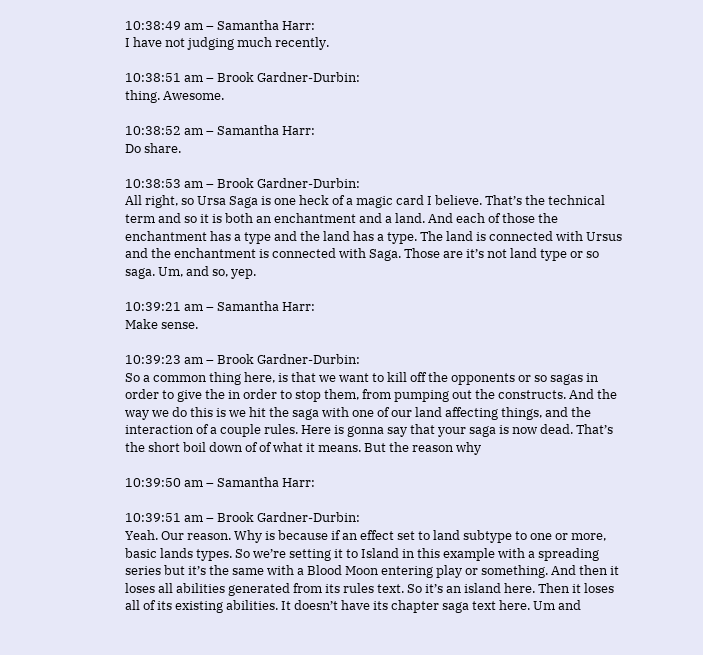10:38:49 am – Samantha Harr:
I have not judging much recently.

10:38:51 am – Brook Gardner-Durbin:
thing. Awesome.

10:38:52 am – Samantha Harr:
Do share.

10:38:53 am – Brook Gardner-Durbin:
All right, so Ursa Saga is one heck of a magic card I believe. That’s the technical term and so it is both an enchantment and a land. And each of those the enchantment has a type and the land has a type. The land is connected with Ursus and the enchantment is connected with Saga. Those are it’s not land type or so saga. Um, and so, yep.

10:39:21 am – Samantha Harr:
Make sense.

10:39:23 am – Brook Gardner-Durbin:
So a common thing here, is that we want to kill off the opponents or so sagas in order to give the in order to stop them, from pumping out the constructs. And the way we do this is we hit the saga with one of our land affecting things, and the interaction of a couple rules. Here is gonna say that your saga is now dead. That’s the short boil down of of what it means. But the reason why

10:39:50 am – Samantha Harr:

10:39:51 am – Brook Gardner-Durbin:
Yeah. Our reason. Why is because if an effect set to land subtype to one or more, basic lands types. So we’re setting it to Island in this example with a spreading series but it’s the same with a Blood Moon entering play or something. And then it loses all abilities generated from its rules text. So it’s an island here. Then it loses all of its existing abilities. It doesn’t have its chapter saga text here. Um and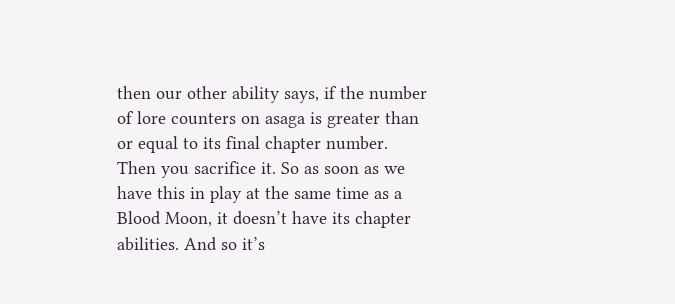then our other ability says, if the number of lore counters on asaga is greater than or equal to its final chapter number. Then you sacrifice it. So as soon as we have this in play at the same time as a Blood Moon, it doesn’t have its chapter abilities. And so it’s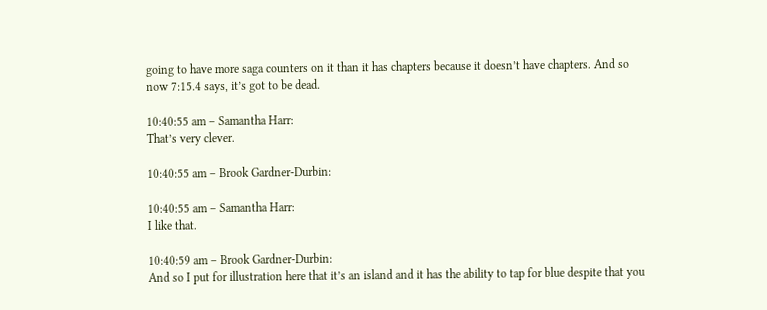going to have more saga counters on it than it has chapters because it doesn’t have chapters. And so now 7:15.4 says, it’s got to be dead.

10:40:55 am – Samantha Harr:
That’s very clever.

10:40:55 am – Brook Gardner-Durbin:

10:40:55 am – Samantha Harr:
I like that.

10:40:59 am – Brook Gardner-Durbin:
And so I put for illustration here that it’s an island and it has the ability to tap for blue despite that you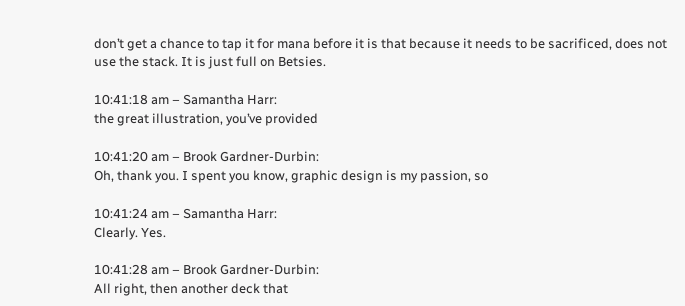don’t get a chance to tap it for mana before it is that because it needs to be sacrificed, does not use the stack. It is just full on Betsies.

10:41:18 am – Samantha Harr:
the great illustration, you’ve provided

10:41:20 am – Brook Gardner-Durbin:
Oh, thank you. I spent you know, graphic design is my passion, so

10:41:24 am – Samantha Harr:
Clearly. Yes.

10:41:28 am – Brook Gardner-Durbin:
All right, then another deck that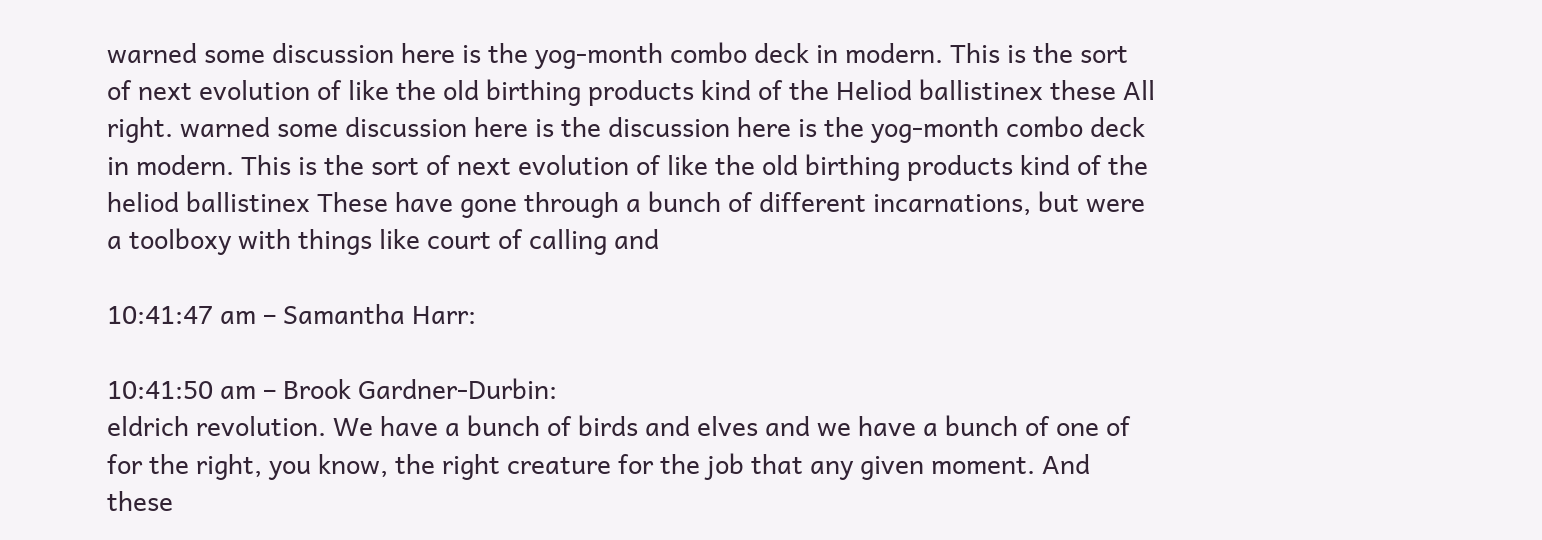warned some discussion here is the yog-month combo deck in modern. This is the sort of next evolution of like the old birthing products kind of the Heliod ballistinex these All right. warned some discussion here is the discussion here is the yog-month combo deck in modern. This is the sort of next evolution of like the old birthing products kind of the heliod ballistinex These have gone through a bunch of different incarnations, but were a toolboxy with things like court of calling and

10:41:47 am – Samantha Harr:

10:41:50 am – Brook Gardner-Durbin:
eldrich revolution. We have a bunch of birds and elves and we have a bunch of one of for the right, you know, the right creature for the job that any given moment. And these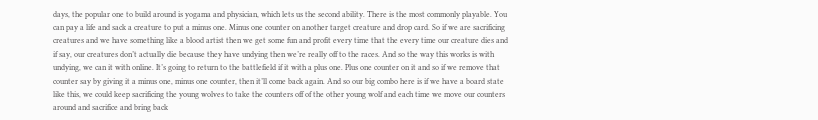days, the popular one to build around is yogama and physician, which lets us the second ability. There is the most commonly playable. You can pay a life and sack a creature to put a minus one. Minus one counter on another target creature and drop card. So if we are sacrificing creatures and we have something like a blood artist then we get some fun and profit every time that the every time our creature dies and if say, our creatures don’t actually die because they have undying then we’re really off to the races. And so the way this works is with undying, we can it with online. It’s going to return to the battlefield if it with a plus one. Plus one counter on it and so if we remove that counter say by giving it a minus one, minus one counter, then it’ll come back again. And so our big combo here is if we have a board state like this, we could keep sacrificing the young wolves to take the counters off of the other young wolf and each time we move our counters around and sacrifice and bring back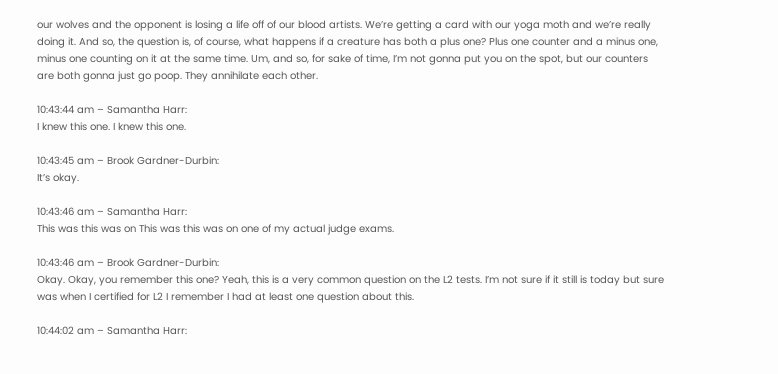our wolves and the opponent is losing a life off of our blood artists. We’re getting a card with our yoga moth and we’re really doing it. And so, the question is, of course, what happens if a creature has both a plus one? Plus one counter and a minus one, minus one counting on it at the same time. Um, and so, for sake of time, I’m not gonna put you on the spot, but our counters are both gonna just go poop. They annihilate each other.

10:43:44 am – Samantha Harr:
I knew this one. I knew this one.

10:43:45 am – Brook Gardner-Durbin:
It’s okay.

10:43:46 am – Samantha Harr:
This was this was on This was this was on one of my actual judge exams.

10:43:46 am – Brook Gardner-Durbin:
Okay. Okay, you remember this one? Yeah, this is a very common question on the L2 tests. I’m not sure if it still is today but sure was when I certified for L2 I remember I had at least one question about this.

10:44:02 am – Samantha Harr: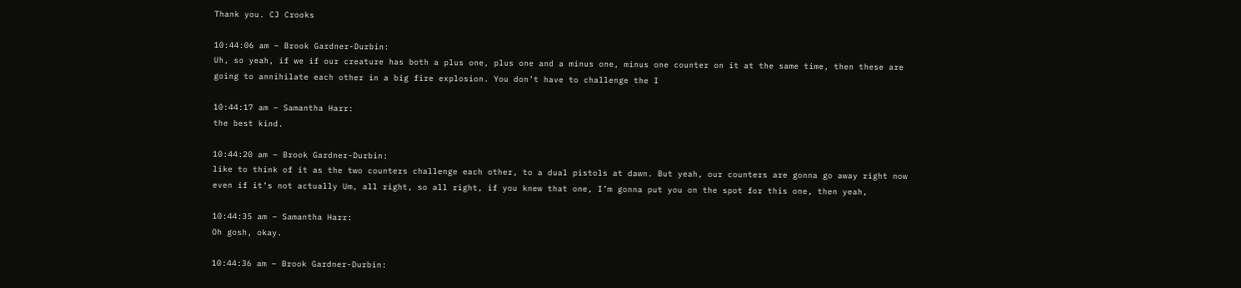Thank you. CJ Crooks

10:44:06 am – Brook Gardner-Durbin:
Uh, so yeah, if we if our creature has both a plus one, plus one and a minus one, minus one counter on it at the same time, then these are going to annihilate each other in a big fire explosion. You don’t have to challenge the I

10:44:17 am – Samantha Harr:
the best kind.

10:44:20 am – Brook Gardner-Durbin:
like to think of it as the two counters challenge each other, to a dual pistols at dawn. But yeah, our counters are gonna go away right now even if it’s not actually Um, all right, so all right, if you knew that one, I’m gonna put you on the spot for this one, then yeah,

10:44:35 am – Samantha Harr:
Oh gosh, okay.

10:44:36 am – Brook Gardner-Durbin: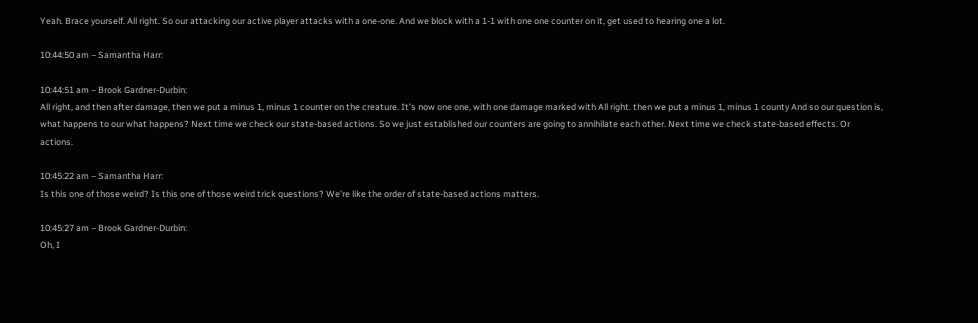Yeah. Brace yourself. All right. So our attacking our active player attacks with a one-one. And we block with a 1-1 with one one counter on it, get used to hearing one a lot.

10:44:50 am – Samantha Harr:

10:44:51 am – Brook Gardner-Durbin:
All right, and then after damage, then we put a minus 1, minus 1 counter on the creature. It’s now one one, with one damage marked with All right. then we put a minus 1, minus 1 county And so our question is, what happens to our what happens? Next time we check our state-based actions. So we just established our counters are going to annihilate each other. Next time we check state-based effects. Or actions.

10:45:22 am – Samantha Harr:
Is this one of those weird? Is this one of those weird trick questions? We’re like the order of state-based actions matters.

10:45:27 am – Brook Gardner-Durbin:
Oh, I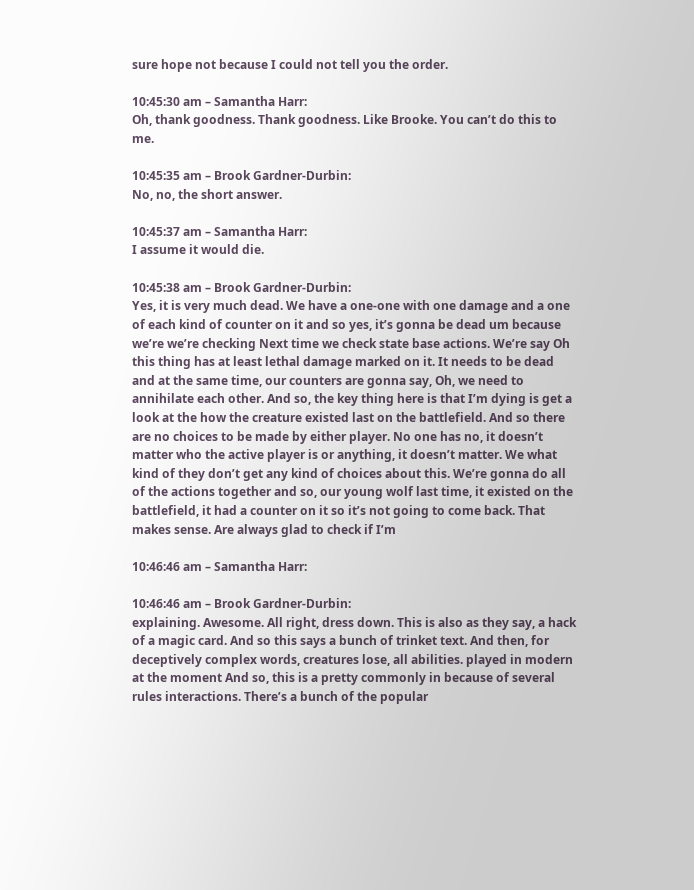sure hope not because I could not tell you the order.

10:45:30 am – Samantha Harr:
Oh, thank goodness. Thank goodness. Like Brooke. You can’t do this to me.

10:45:35 am – Brook Gardner-Durbin:
No, no, the short answer.

10:45:37 am – Samantha Harr:
I assume it would die.

10:45:38 am – Brook Gardner-Durbin:
Yes, it is very much dead. We have a one-one with one damage and a one of each kind of counter on it and so yes, it’s gonna be dead um because we’re we’re checking Next time we check state base actions. We’re say Oh this thing has at least lethal damage marked on it. It needs to be dead and at the same time, our counters are gonna say, Oh, we need to annihilate each other. And so, the key thing here is that I’m dying is get a look at the how the creature existed last on the battlefield. And so there are no choices to be made by either player. No one has no, it doesn’t matter who the active player is or anything, it doesn’t matter. We what kind of they don’t get any kind of choices about this. We’re gonna do all of the actions together and so, our young wolf last time, it existed on the battlefield, it had a counter on it so it’s not going to come back. That makes sense. Are always glad to check if I’m

10:46:46 am – Samantha Harr:

10:46:46 am – Brook Gardner-Durbin:
explaining. Awesome. All right, dress down. This is also as they say, a hack of a magic card. And so this says a bunch of trinket text. And then, for deceptively complex words, creatures lose, all abilities. played in modern at the moment And so, this is a pretty commonly in because of several rules interactions. There’s a bunch of the popular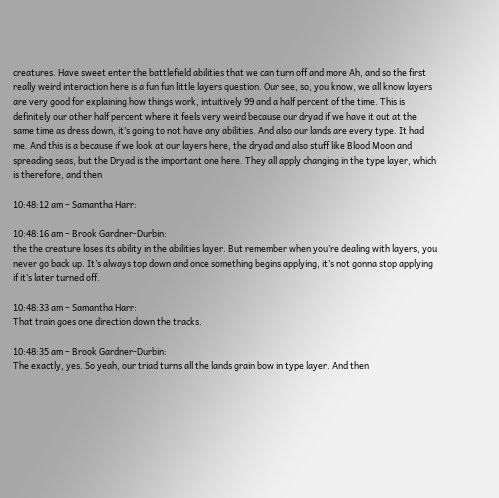creatures. Have sweet enter the battlefield abilities that we can turn off and more Ah, and so the first really weird interaction here is a fun fun little layers question. Our see, so, you know, we all know layers are very good for explaining how things work, intuitively 99 and a half percent of the time. This is definitely our other half percent where it feels very weird because our dryad if we have it out at the same time as dress down, it’s going to not have any abilities. And also our lands are every type. It had me. And this is a because if we look at our layers here, the dryad and also stuff like Blood Moon and spreading seas, but the Dryad is the important one here. They all apply changing in the type layer, which is therefore, and then

10:48:12 am – Samantha Harr:

10:48:16 am – Brook Gardner-Durbin:
the the creature loses its ability in the abilities layer. But remember when you’re dealing with layers, you never go back up. It’s always top down and once something begins applying, it’s not gonna stop applying if it’s later turned off.

10:48:33 am – Samantha Harr:
That train goes one direction down the tracks.

10:48:35 am – Brook Gardner-Durbin:
The exactly, yes. So yeah, our triad turns all the lands grain bow in type layer. And then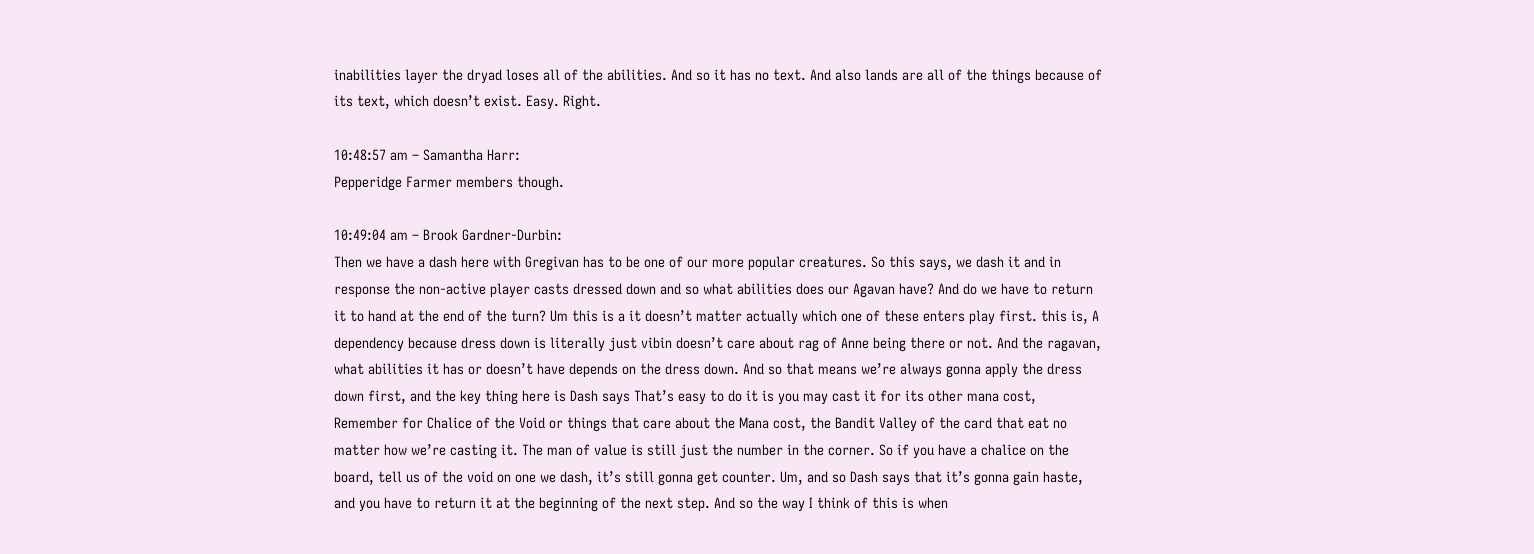inabilities layer the dryad loses all of the abilities. And so it has no text. And also lands are all of the things because of its text, which doesn’t exist. Easy. Right.

10:48:57 am – Samantha Harr:
Pepperidge Farmer members though.

10:49:04 am – Brook Gardner-Durbin:
Then we have a dash here with Gregivan has to be one of our more popular creatures. So this says, we dash it and in response the non-active player casts dressed down and so what abilities does our Agavan have? And do we have to return it to hand at the end of the turn? Um this is a it doesn’t matter actually which one of these enters play first. this is, A dependency because dress down is literally just vibin doesn’t care about rag of Anne being there or not. And the ragavan, what abilities it has or doesn’t have depends on the dress down. And so that means we’re always gonna apply the dress down first, and the key thing here is Dash says That’s easy to do it is you may cast it for its other mana cost, Remember for Chalice of the Void or things that care about the Mana cost, the Bandit Valley of the card that eat no matter how we’re casting it. The man of value is still just the number in the corner. So if you have a chalice on the board, tell us of the void on one we dash, it’s still gonna get counter. Um, and so Dash says that it’s gonna gain haste, and you have to return it at the beginning of the next step. And so the way I think of this is when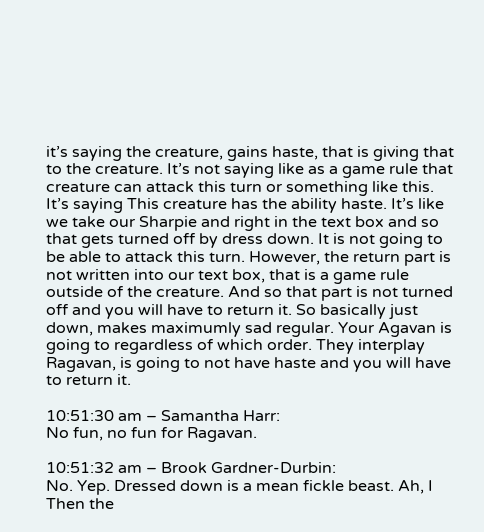it’s saying the creature, gains haste, that is giving that to the creature. It’s not saying like as a game rule that creature can attack this turn or something like this. It’s saying This creature has the ability haste. It’s like we take our Sharpie and right in the text box and so that gets turned off by dress down. It is not going to be able to attack this turn. However, the return part is not written into our text box, that is a game rule outside of the creature. And so that part is not turned off and you will have to return it. So basically just down, makes maximumly sad regular. Your Agavan is going to regardless of which order. They interplay Ragavan, is going to not have haste and you will have to return it.

10:51:30 am – Samantha Harr:
No fun, no fun for Ragavan.

10:51:32 am – Brook Gardner-Durbin:
No. Yep. Dressed down is a mean fickle beast. Ah, I Then the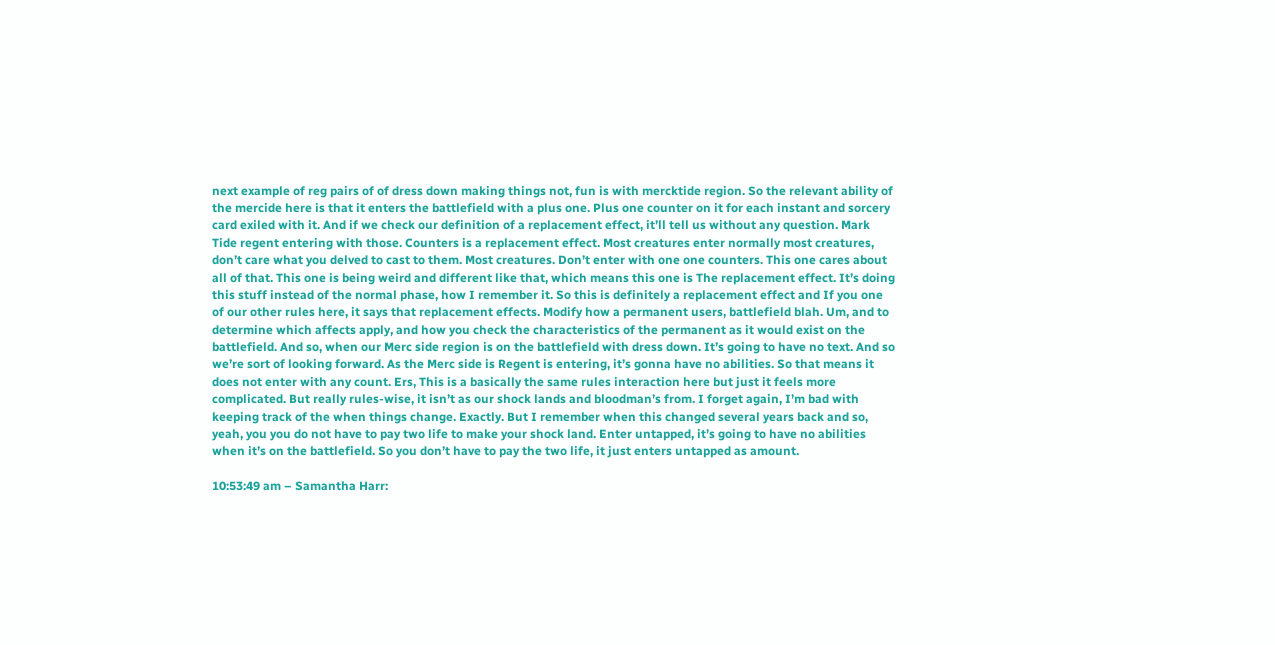next example of reg pairs of of dress down making things not, fun is with mercktide region. So the relevant ability of the mercide here is that it enters the battlefield with a plus one. Plus one counter on it for each instant and sorcery card exiled with it. And if we check our definition of a replacement effect, it’ll tell us without any question. Mark Tide regent entering with those. Counters is a replacement effect. Most creatures enter normally most creatures, don’t care what you delved to cast to them. Most creatures. Don’t enter with one one counters. This one cares about all of that. This one is being weird and different like that, which means this one is The replacement effect. It’s doing this stuff instead of the normal phase, how I remember it. So this is definitely a replacement effect and If you one of our other rules here, it says that replacement effects. Modify how a permanent users, battlefield blah. Um, and to determine which affects apply, and how you check the characteristics of the permanent as it would exist on the battlefield. And so, when our Merc side region is on the battlefield with dress down. It’s going to have no text. And so we’re sort of looking forward. As the Merc side is Regent is entering, it’s gonna have no abilities. So that means it does not enter with any count. Ers, This is a basically the same rules interaction here but just it feels more complicated. But really rules-wise, it isn’t as our shock lands and bloodman’s from. I forget again, I’m bad with keeping track of the when things change. Exactly. But I remember when this changed several years back and so, yeah, you you do not have to pay two life to make your shock land. Enter untapped, it’s going to have no abilities when it’s on the battlefield. So you don’t have to pay the two life, it just enters untapped as amount.

10:53:49 am – Samantha Harr: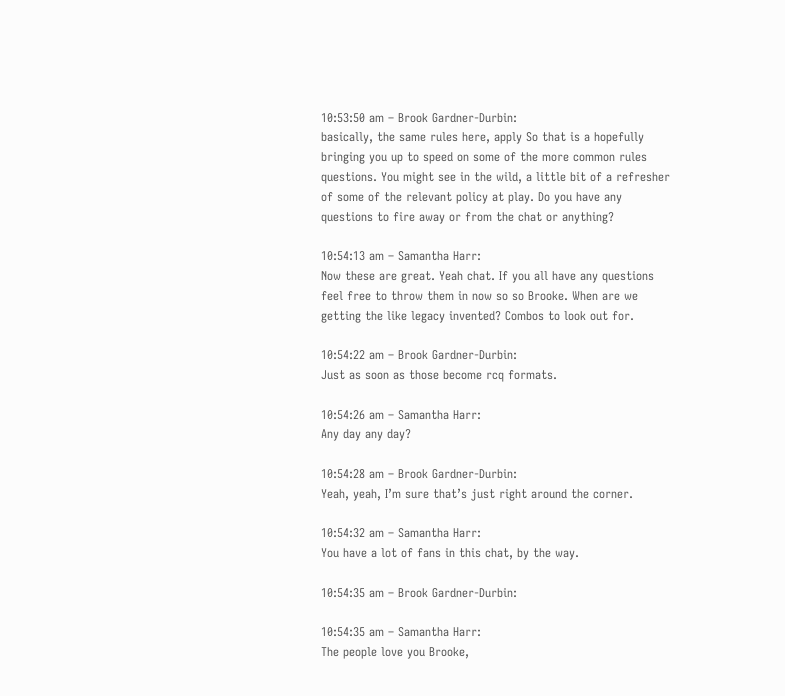10:53:50 am – Brook Gardner-Durbin:
basically, the same rules here, apply So that is a hopefully bringing you up to speed on some of the more common rules questions. You might see in the wild, a little bit of a refresher of some of the relevant policy at play. Do you have any questions to fire away or from the chat or anything?

10:54:13 am – Samantha Harr:
Now these are great. Yeah chat. If you all have any questions feel free to throw them in now so so Brooke. When are we getting the like legacy invented? Combos to look out for.

10:54:22 am – Brook Gardner-Durbin:
Just as soon as those become rcq formats.

10:54:26 am – Samantha Harr:
Any day any day?

10:54:28 am – Brook Gardner-Durbin:
Yeah, yeah, I’m sure that’s just right around the corner.

10:54:32 am – Samantha Harr:
You have a lot of fans in this chat, by the way.

10:54:35 am – Brook Gardner-Durbin:

10:54:35 am – Samantha Harr:
The people love you Brooke,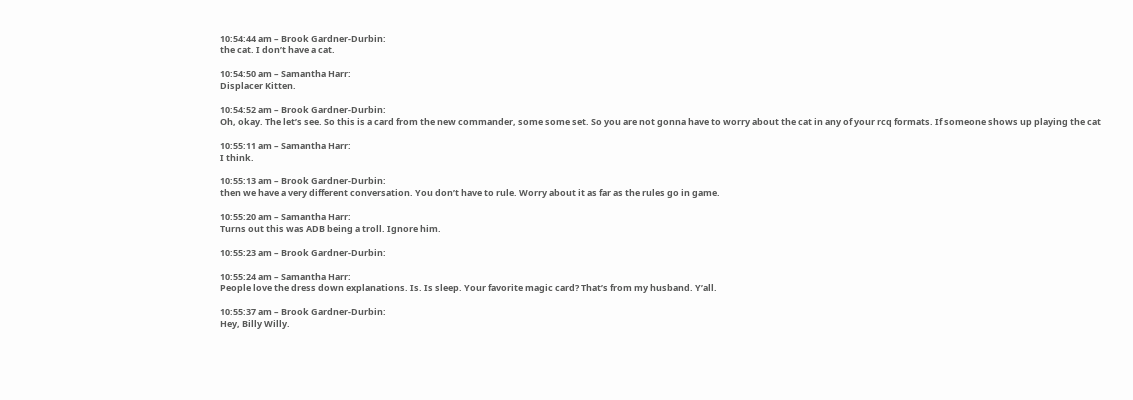10:54:44 am – Brook Gardner-Durbin:
the cat. I don’t have a cat.

10:54:50 am – Samantha Harr:
Displacer Kitten.

10:54:52 am – Brook Gardner-Durbin:
Oh, okay. The let’s see. So this is a card from the new commander, some some set. So you are not gonna have to worry about the cat in any of your rcq formats. If someone shows up playing the cat

10:55:11 am – Samantha Harr:
I think.

10:55:13 am – Brook Gardner-Durbin:
then we have a very different conversation. You don’t have to rule. Worry about it as far as the rules go in game.

10:55:20 am – Samantha Harr:
Turns out this was ADB being a troll. Ignore him.

10:55:23 am – Brook Gardner-Durbin:

10:55:24 am – Samantha Harr:
People love the dress down explanations. Is. Is sleep. Your favorite magic card? That’s from my husband. Y’all.

10:55:37 am – Brook Gardner-Durbin:
Hey, Billy Willy.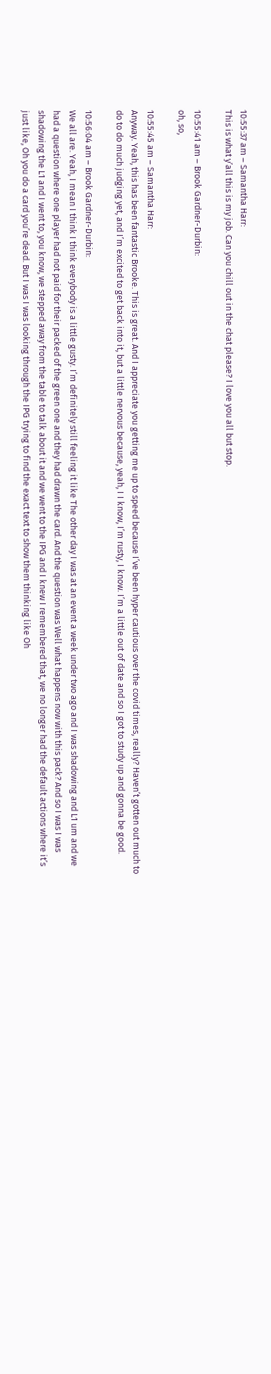10:55:37 am – Samantha Harr:
This is what y’all this is my job. Can you chill out in the chat please? I love you all but stop.

10:55:41 am – Brook Gardner-Durbin:
oh, so,

10:55:45 am – Samantha Harr:
Anyway. Yeah, this has been fantastic Brooke. This is great. And I appreciate you getting me up to speed because I’ve been hyper cautious over the covid times, really? Haven’t gotten out much to do to do much judging yet, and I’m excited to get back into it, but a little nervous because, yeah, I I know, I’m rusty, I know. I’m a little out of date and so I got to study up and gonna be good.

10:56:04 am – Brook Gardner-Durbin:
We all are. Yeah, I mean I think I think everybody is a little gusty. I’m definitely still feeling it like The other day I was at an event a week under two ago and I was shadowing and L1 um and we had a question where one player had not paid for their packed of the green one and they had drawn the card. And the question was Well what happens now with this pack? And so I was I was shadowing the L1 and I went to, you know, we stepped away from the table to talk about it and we went to the IPG and I knew I remembered that, we no longer had the default actions where it’s just like, Oh you do a card you’re dead. But I was I was looking through the IPG trying to find the exact text to show them thinking like Oh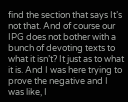find the section that says It’s not that. And of course our IPG does not bother with a bunch of devoting texts to what it isn’t? It just as to what it is. And I was here trying to prove the negative and I was like, I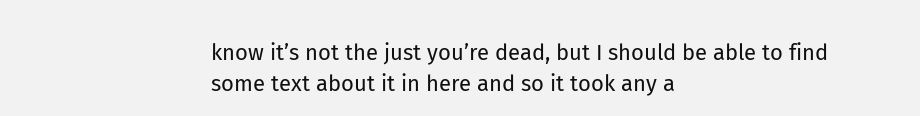know it’s not the just you’re dead, but I should be able to find some text about it in here and so it took any a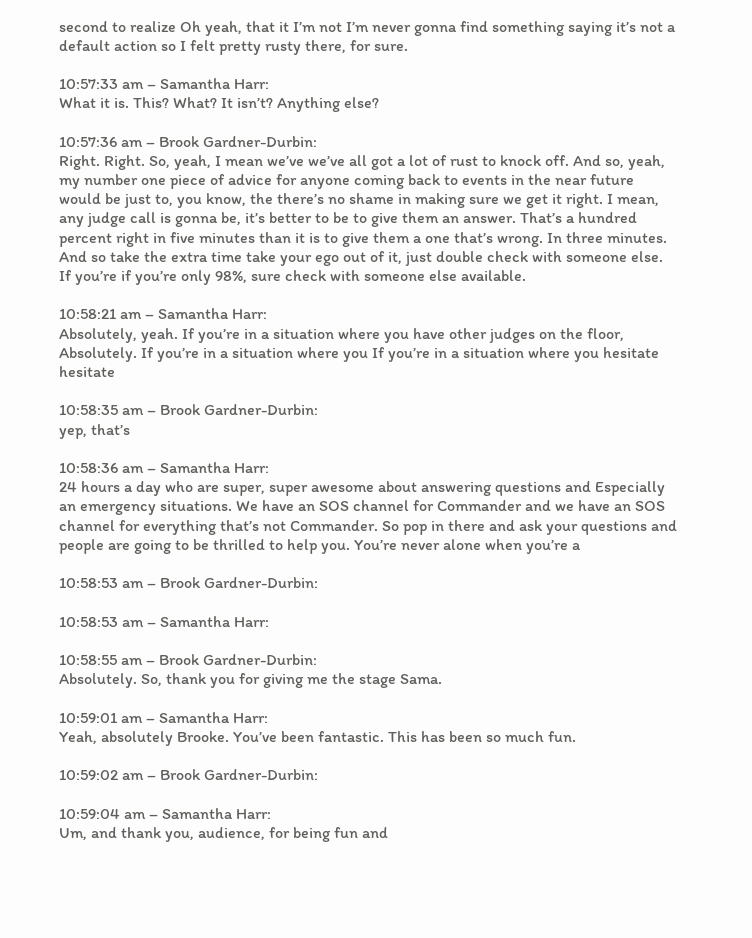second to realize Oh yeah, that it I’m not I’m never gonna find something saying it’s not a default action so I felt pretty rusty there, for sure.

10:57:33 am – Samantha Harr:
What it is. This? What? It isn’t? Anything else?

10:57:36 am – Brook Gardner-Durbin:
Right. Right. So, yeah, I mean we’ve we’ve all got a lot of rust to knock off. And so, yeah, my number one piece of advice for anyone coming back to events in the near future would be just to, you know, the there’s no shame in making sure we get it right. I mean, any judge call is gonna be, it’s better to be to give them an answer. That’s a hundred percent right in five minutes than it is to give them a one that’s wrong. In three minutes. And so take the extra time take your ego out of it, just double check with someone else. If you’re if you’re only 98%, sure check with someone else available.

10:58:21 am – Samantha Harr:
Absolutely, yeah. If you’re in a situation where you have other judges on the floor, Absolutely. If you’re in a situation where you If you’re in a situation where you hesitate hesitate

10:58:35 am – Brook Gardner-Durbin:
yep, that’s

10:58:36 am – Samantha Harr:
24 hours a day who are super, super awesome about answering questions and Especially an emergency situations. We have an SOS channel for Commander and we have an SOS channel for everything that’s not Commander. So pop in there and ask your questions and people are going to be thrilled to help you. You’re never alone when you’re a

10:58:53 am – Brook Gardner-Durbin:

10:58:53 am – Samantha Harr:

10:58:55 am – Brook Gardner-Durbin:
Absolutely. So, thank you for giving me the stage Sama.

10:59:01 am – Samantha Harr:
Yeah, absolutely Brooke. You’ve been fantastic. This has been so much fun.

10:59:02 am – Brook Gardner-Durbin:

10:59:04 am – Samantha Harr:
Um, and thank you, audience, for being fun and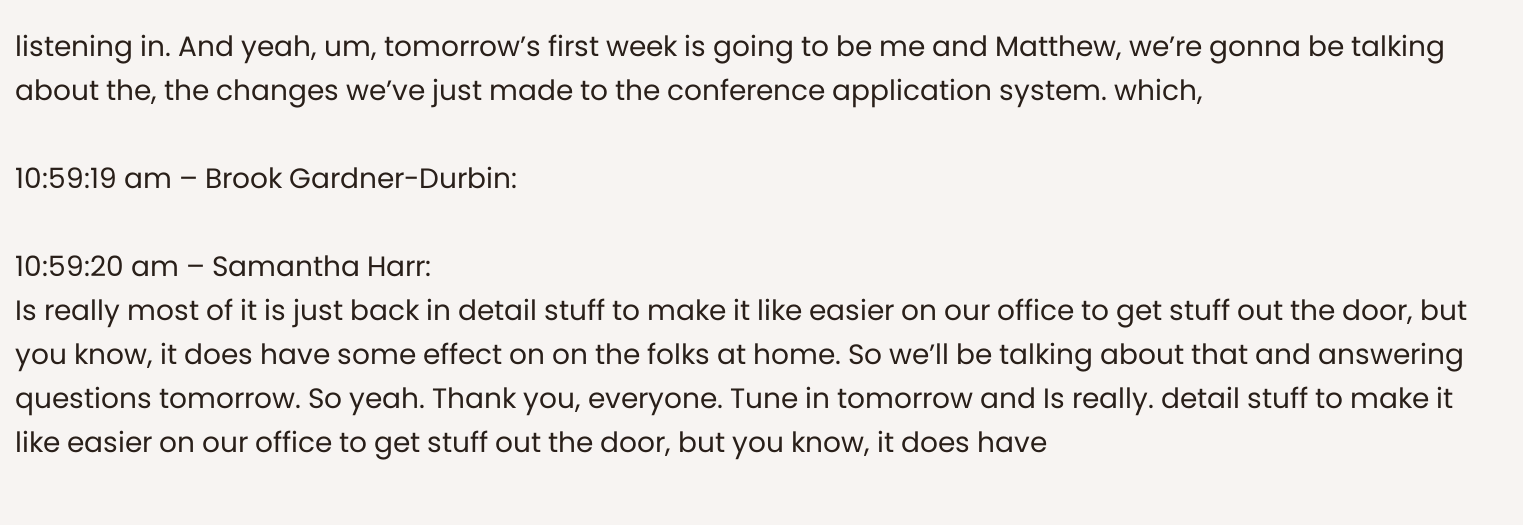listening in. And yeah, um, tomorrow’s first week is going to be me and Matthew, we’re gonna be talking about the, the changes we’ve just made to the conference application system. which,

10:59:19 am – Brook Gardner-Durbin:

10:59:20 am – Samantha Harr:
Is really most of it is just back in detail stuff to make it like easier on our office to get stuff out the door, but you know, it does have some effect on on the folks at home. So we’ll be talking about that and answering questions tomorrow. So yeah. Thank you, everyone. Tune in tomorrow and Is really. detail stuff to make it like easier on our office to get stuff out the door, but you know, it does have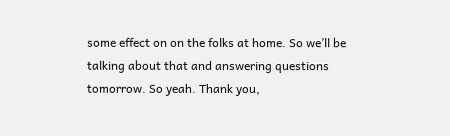some effect on on the folks at home. So we’ll be talking about that and answering questions tomorrow. So yeah. Thank you,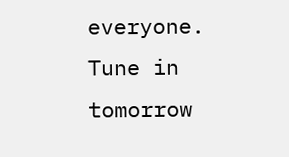everyone. Tune in tomorrow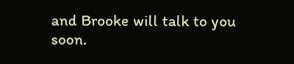and Brooke will talk to you soon.